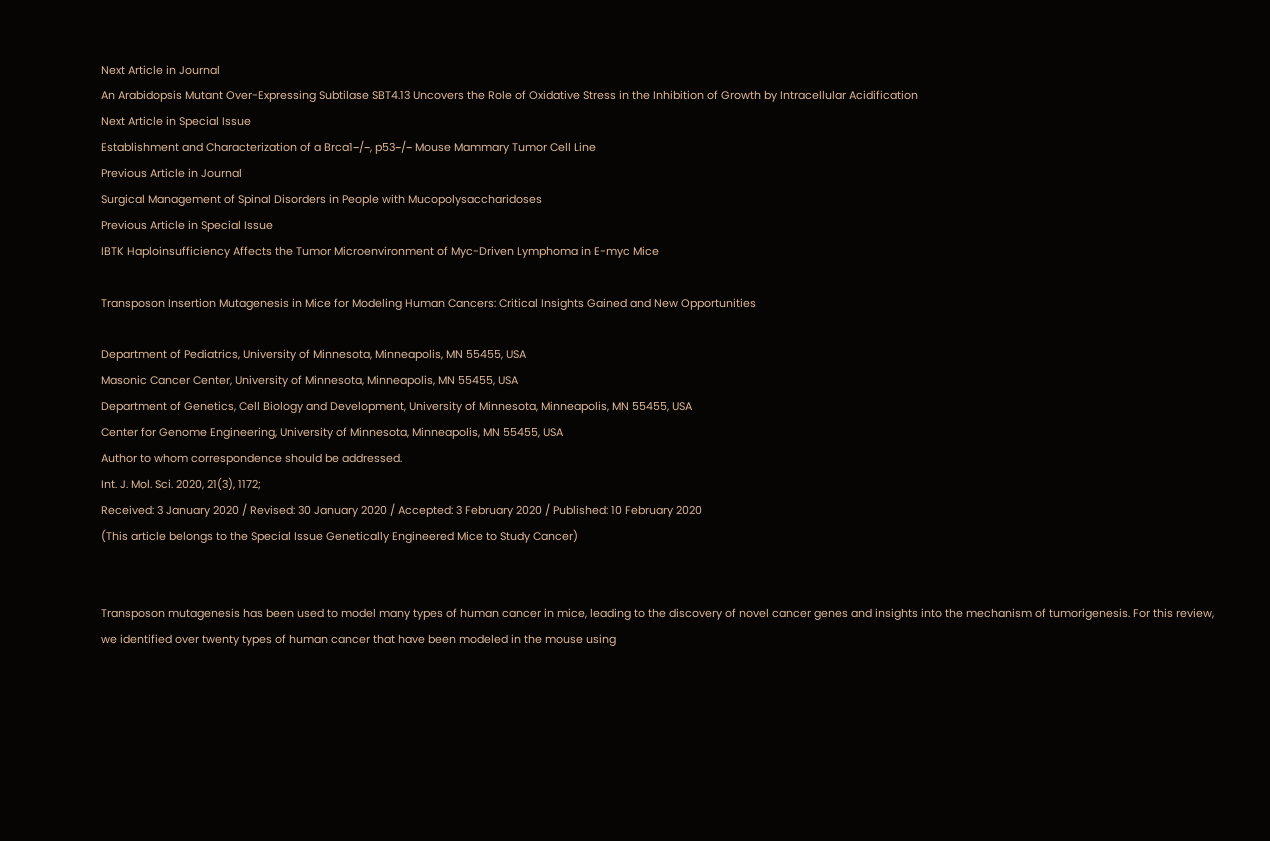Next Article in Journal
An Arabidopsis Mutant Over-Expressing Subtilase SBT4.13 Uncovers the Role of Oxidative Stress in the Inhibition of Growth by Intracellular Acidification
Next Article in Special Issue
Establishment and Characterization of a Brca1−/−, p53−/− Mouse Mammary Tumor Cell Line
Previous Article in Journal
Surgical Management of Spinal Disorders in People with Mucopolysaccharidoses
Previous Article in Special Issue
IBTK Haploinsufficiency Affects the Tumor Microenvironment of Myc-Driven Lymphoma in E-myc Mice

Transposon Insertion Mutagenesis in Mice for Modeling Human Cancers: Critical Insights Gained and New Opportunities

Department of Pediatrics, University of Minnesota, Minneapolis, MN 55455, USA
Masonic Cancer Center, University of Minnesota, Minneapolis, MN 55455, USA
Department of Genetics, Cell Biology and Development, University of Minnesota, Minneapolis, MN 55455, USA
Center for Genome Engineering, University of Minnesota, Minneapolis, MN 55455, USA
Author to whom correspondence should be addressed.
Int. J. Mol. Sci. 2020, 21(3), 1172;
Received: 3 January 2020 / Revised: 30 January 2020 / Accepted: 3 February 2020 / Published: 10 February 2020
(This article belongs to the Special Issue Genetically Engineered Mice to Study Cancer)


Transposon mutagenesis has been used to model many types of human cancer in mice, leading to the discovery of novel cancer genes and insights into the mechanism of tumorigenesis. For this review, we identified over twenty types of human cancer that have been modeled in the mouse using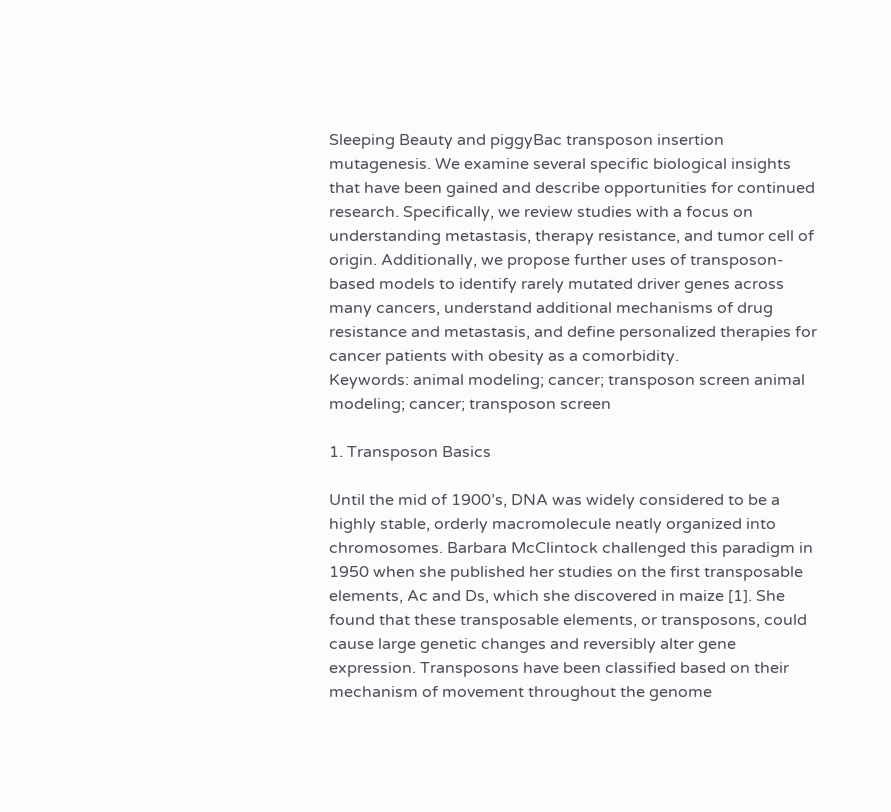Sleeping Beauty and piggyBac transposon insertion mutagenesis. We examine several specific biological insights that have been gained and describe opportunities for continued research. Specifically, we review studies with a focus on understanding metastasis, therapy resistance, and tumor cell of origin. Additionally, we propose further uses of transposon-based models to identify rarely mutated driver genes across many cancers, understand additional mechanisms of drug resistance and metastasis, and define personalized therapies for cancer patients with obesity as a comorbidity.
Keywords: animal modeling; cancer; transposon screen animal modeling; cancer; transposon screen

1. Transposon Basics

Until the mid of 1900’s, DNA was widely considered to be a highly stable, orderly macromolecule neatly organized into chromosomes. Barbara McClintock challenged this paradigm in 1950 when she published her studies on the first transposable elements, Ac and Ds, which she discovered in maize [1]. She found that these transposable elements, or transposons, could cause large genetic changes and reversibly alter gene expression. Transposons have been classified based on their mechanism of movement throughout the genome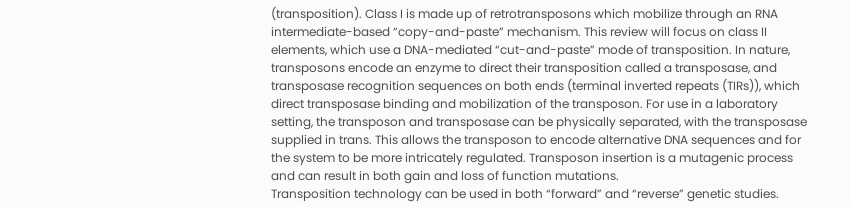(transposition). Class I is made up of retrotransposons which mobilize through an RNA intermediate-based “copy-and-paste” mechanism. This review will focus on class II elements, which use a DNA-mediated “cut-and-paste” mode of transposition. In nature, transposons encode an enzyme to direct their transposition called a transposase, and transposase recognition sequences on both ends (terminal inverted repeats (TIRs)), which direct transposase binding and mobilization of the transposon. For use in a laboratory setting, the transposon and transposase can be physically separated, with the transposase supplied in trans. This allows the transposon to encode alternative DNA sequences and for the system to be more intricately regulated. Transposon insertion is a mutagenic process and can result in both gain and loss of function mutations.
Transposition technology can be used in both “forward” and “reverse” genetic studies.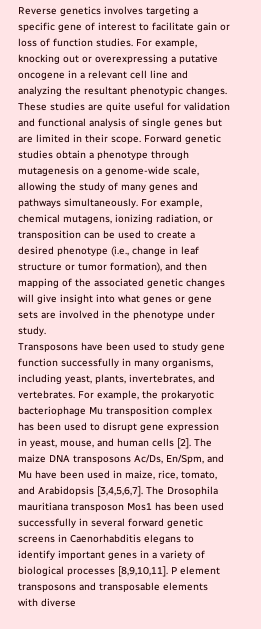Reverse genetics involves targeting a specific gene of interest to facilitate gain or loss of function studies. For example, knocking out or overexpressing a putative oncogene in a relevant cell line and analyzing the resultant phenotypic changes. These studies are quite useful for validation and functional analysis of single genes but are limited in their scope. Forward genetic studies obtain a phenotype through mutagenesis on a genome-wide scale, allowing the study of many genes and pathways simultaneously. For example, chemical mutagens, ionizing radiation, or transposition can be used to create a desired phenotype (i.e., change in leaf structure or tumor formation), and then mapping of the associated genetic changes will give insight into what genes or gene sets are involved in the phenotype under study.
Transposons have been used to study gene function successfully in many organisms, including yeast, plants, invertebrates, and vertebrates. For example, the prokaryotic bacteriophage Mu transposition complex has been used to disrupt gene expression in yeast, mouse, and human cells [2]. The maize DNA transposons Ac/Ds, En/Spm, and Mu have been used in maize, rice, tomato, and Arabidopsis [3,4,5,6,7]. The Drosophila mauritiana transposon Mos1 has been used successfully in several forward genetic screens in Caenorhabditis elegans to identify important genes in a variety of biological processes [8,9,10,11]. P element transposons and transposable elements with diverse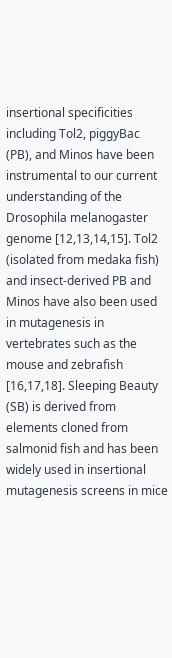insertional specificities including Tol2, piggyBac (PB), and Minos have been instrumental to our current understanding of the Drosophila melanogaster genome [12,13,14,15]. Tol2 (isolated from medaka fish) and insect-derived PB and Minos have also been used in mutagenesis in vertebrates such as the mouse and zebrafish [16,17,18]. Sleeping Beauty (SB) is derived from elements cloned from salmonid fish and has been widely used in insertional mutagenesis screens in mice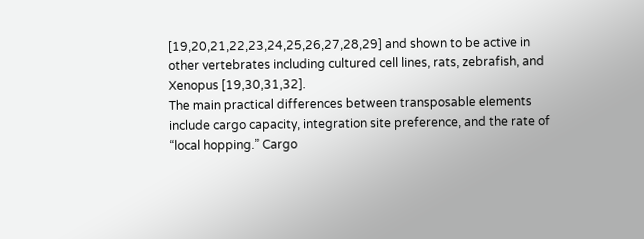[19,20,21,22,23,24,25,26,27,28,29] and shown to be active in other vertebrates including cultured cell lines, rats, zebrafish, and Xenopus [19,30,31,32].
The main practical differences between transposable elements include cargo capacity, integration site preference, and the rate of “local hopping.” Cargo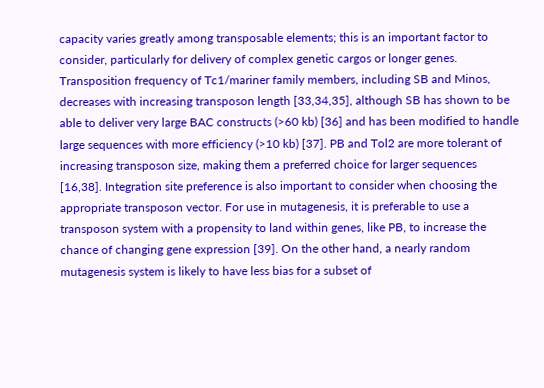capacity varies greatly among transposable elements; this is an important factor to consider, particularly for delivery of complex genetic cargos or longer genes. Transposition frequency of Tc1/mariner family members, including SB and Minos, decreases with increasing transposon length [33,34,35], although SB has shown to be able to deliver very large BAC constructs (>60 kb) [36] and has been modified to handle large sequences with more efficiency (>10 kb) [37]. PB and Tol2 are more tolerant of increasing transposon size, making them a preferred choice for larger sequences [16,38]. Integration site preference is also important to consider when choosing the appropriate transposon vector. For use in mutagenesis, it is preferable to use a transposon system with a propensity to land within genes, like PB, to increase the chance of changing gene expression [39]. On the other hand, a nearly random mutagenesis system is likely to have less bias for a subset of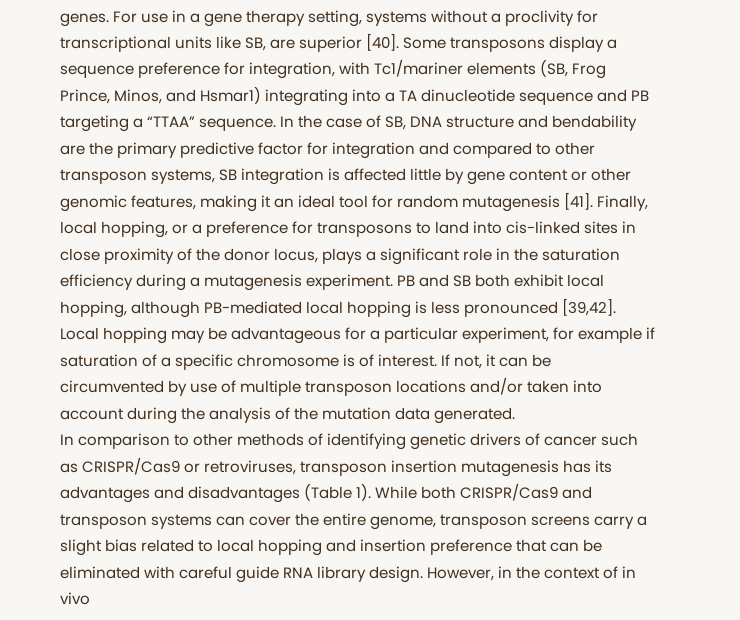genes. For use in a gene therapy setting, systems without a proclivity for transcriptional units like SB, are superior [40]. Some transposons display a sequence preference for integration, with Tc1/mariner elements (SB, Frog Prince, Minos, and Hsmar1) integrating into a TA dinucleotide sequence and PB targeting a “TTAA” sequence. In the case of SB, DNA structure and bendability are the primary predictive factor for integration and compared to other transposon systems, SB integration is affected little by gene content or other genomic features, making it an ideal tool for random mutagenesis [41]. Finally, local hopping, or a preference for transposons to land into cis-linked sites in close proximity of the donor locus, plays a significant role in the saturation efficiency during a mutagenesis experiment. PB and SB both exhibit local hopping, although PB-mediated local hopping is less pronounced [39,42]. Local hopping may be advantageous for a particular experiment, for example if saturation of a specific chromosome is of interest. If not, it can be circumvented by use of multiple transposon locations and/or taken into account during the analysis of the mutation data generated.
In comparison to other methods of identifying genetic drivers of cancer such as CRISPR/Cas9 or retroviruses, transposon insertion mutagenesis has its advantages and disadvantages (Table 1). While both CRISPR/Cas9 and transposon systems can cover the entire genome, transposon screens carry a slight bias related to local hopping and insertion preference that can be eliminated with careful guide RNA library design. However, in the context of in vivo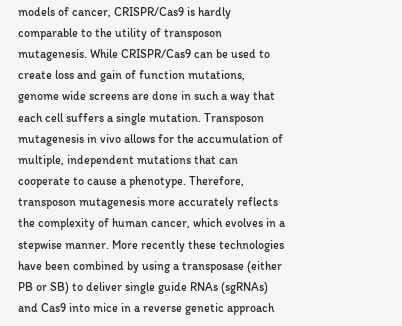models of cancer, CRISPR/Cas9 is hardly comparable to the utility of transposon mutagenesis. While CRISPR/Cas9 can be used to create loss and gain of function mutations, genome wide screens are done in such a way that each cell suffers a single mutation. Transposon mutagenesis in vivo allows for the accumulation of multiple, independent mutations that can cooperate to cause a phenotype. Therefore, transposon mutagenesis more accurately reflects the complexity of human cancer, which evolves in a stepwise manner. More recently these technologies have been combined by using a transposase (either PB or SB) to deliver single guide RNAs (sgRNAs) and Cas9 into mice in a reverse genetic approach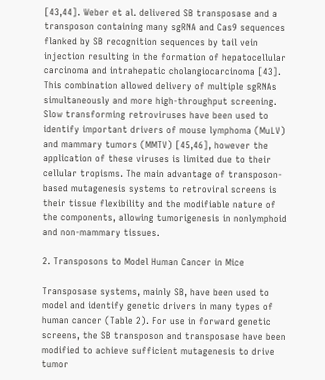[43,44]. Weber et al. delivered SB transposase and a transposon containing many sgRNA and Cas9 sequences flanked by SB recognition sequences by tail vein injection resulting in the formation of hepatocellular carcinoma and intrahepatic cholangiocarcinoma [43]. This combination allowed delivery of multiple sgRNAs simultaneously and more high-throughput screening. Slow transforming retroviruses have been used to identify important drivers of mouse lymphoma (MuLV) and mammary tumors (MMTV) [45,46], however the application of these viruses is limited due to their cellular tropisms. The main advantage of transposon-based mutagenesis systems to retroviral screens is their tissue flexibility and the modifiable nature of the components, allowing tumorigenesis in nonlymphoid and non-mammary tissues.

2. Transposons to Model Human Cancer in Mice

Transposase systems, mainly SB, have been used to model and identify genetic drivers in many types of human cancer (Table 2). For use in forward genetic screens, the SB transposon and transposase have been modified to achieve sufficient mutagenesis to drive tumor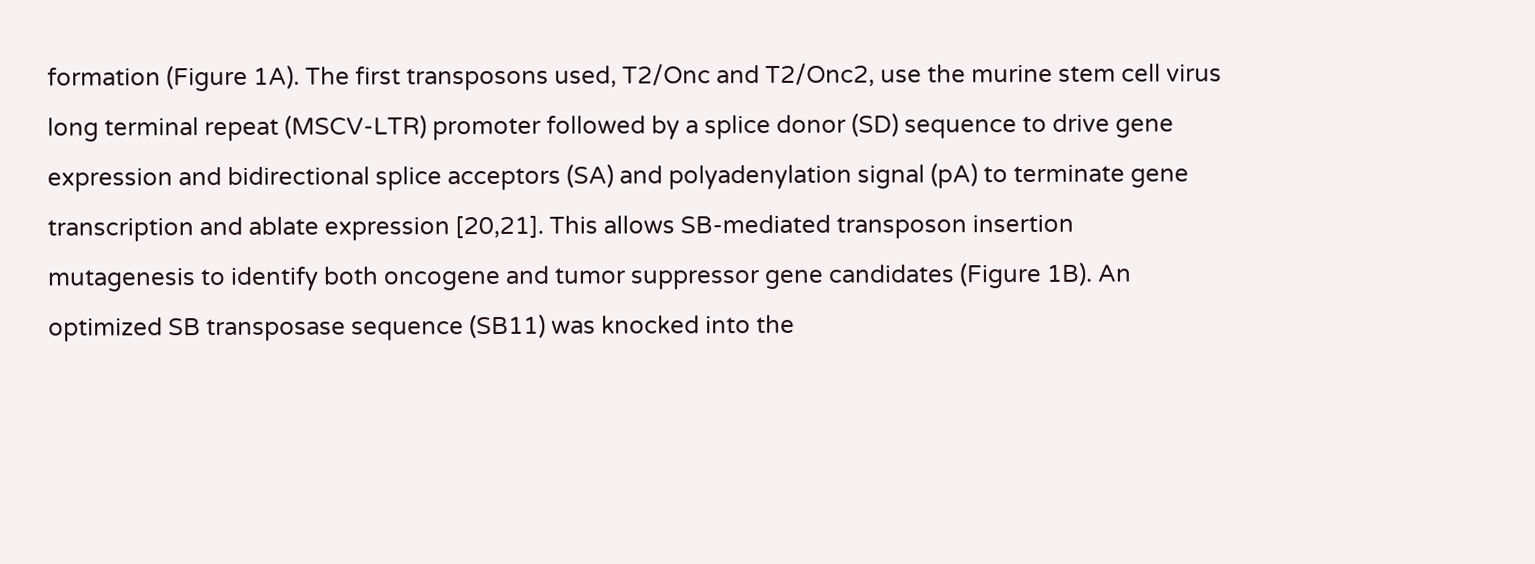formation (Figure 1A). The first transposons used, T2/Onc and T2/Onc2, use the murine stem cell virus long terminal repeat (MSCV-LTR) promoter followed by a splice donor (SD) sequence to drive gene expression and bidirectional splice acceptors (SA) and polyadenylation signal (pA) to terminate gene transcription and ablate expression [20,21]. This allows SB-mediated transposon insertion mutagenesis to identify both oncogene and tumor suppressor gene candidates (Figure 1B). An optimized SB transposase sequence (SB11) was knocked into the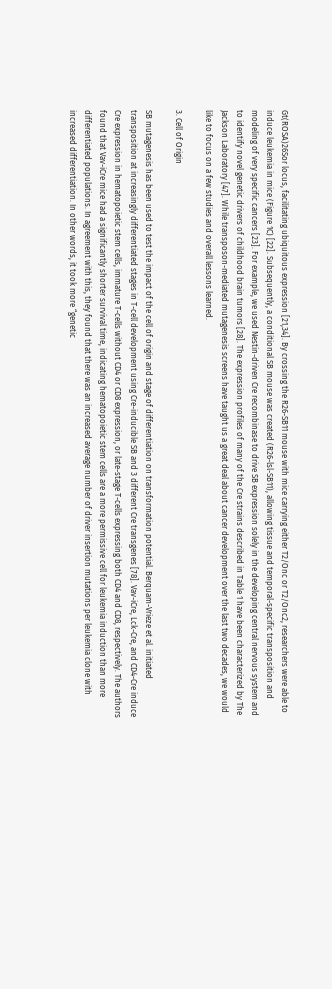Gt(ROSA)26Sor locus, facilitating ubiquitous expression [21,34]. By crossing the R26-SB11 mouse with mice carrying either T2/Onc or T2/Onc2, researchers were able to induce leukemia in mice (Figure 1C) [22]. Subsequently, a conditional SB mouse was created (R26-lsl-SB11), allowing tissue and temporal-specific transposition and modeling of very specific cancers [23]. For example, we used Nestin-driven Cre recombinase to drive SB expression solely in the developing central nervous system and to identify novel genetic drivers of childhood brain tumors [28]. The expression profiles of many of the Cre strains described in Table 1 have been characterized by The Jackson Laboratory [47]. While transposon-mediated mutagenesis screens have taught us a great deal about cancer development over the last two decades, we would like to focus on a few studies and overall lessons learned.

3. Cell of Origin

SB mutagenesis has been used to test the impact of the cell of origin and stage of differentiation on transformation potential. Berquam-Vrieze et al. initiated transposition at increasingly differentiated stages in T-cell development using Cre-inducible SB and 3 different Cre transgenes [78]. Vav-iCre, Lck-Cre, and CD4-Cre induce Cre expression in hematopoietic stem cells, immature T-cells without CD4 or CD8 expression, or late-stage T-cells expressing both CD4 and CD8, respectively. The authors found that Vav-iCre mice had a significantly shorter survival time, indicating hematopoietic stem cells are a more permissive cell for leukemia induction than more differentiated populations. In agreement with this, they found that there was an increased average number of driver insertion mutations per leukemia clone with increased differentiation. In other words, it took more “genetic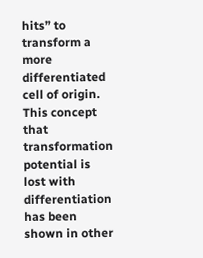hits” to transform a more differentiated cell of origin. This concept that transformation potential is lost with differentiation has been shown in other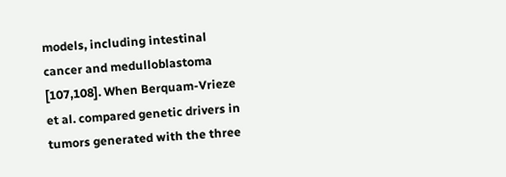models, including intestinal cancer and medulloblastoma [107,108]. When Berquam-Vrieze et al. compared genetic drivers in tumors generated with the three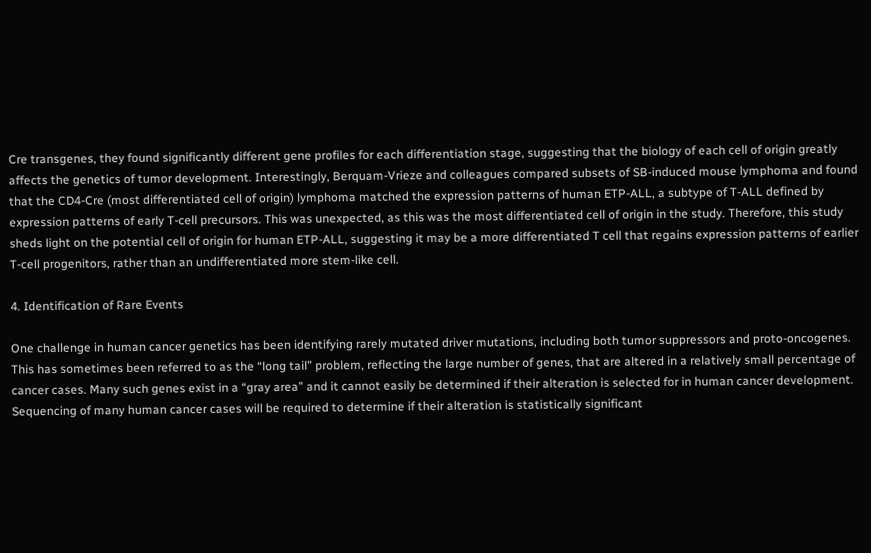Cre transgenes, they found significantly different gene profiles for each differentiation stage, suggesting that the biology of each cell of origin greatly affects the genetics of tumor development. Interestingly, Berquam-Vrieze and colleagues compared subsets of SB-induced mouse lymphoma and found that the CD4-Cre (most differentiated cell of origin) lymphoma matched the expression patterns of human ETP-ALL, a subtype of T-ALL defined by expression patterns of early T-cell precursors. This was unexpected, as this was the most differentiated cell of origin in the study. Therefore, this study sheds light on the potential cell of origin for human ETP-ALL, suggesting it may be a more differentiated T cell that regains expression patterns of earlier T-cell progenitors, rather than an undifferentiated more stem-like cell.

4. Identification of Rare Events

One challenge in human cancer genetics has been identifying rarely mutated driver mutations, including both tumor suppressors and proto-oncogenes. This has sometimes been referred to as the “long tail” problem, reflecting the large number of genes, that are altered in a relatively small percentage of cancer cases. Many such genes exist in a “gray area” and it cannot easily be determined if their alteration is selected for in human cancer development. Sequencing of many human cancer cases will be required to determine if their alteration is statistically significant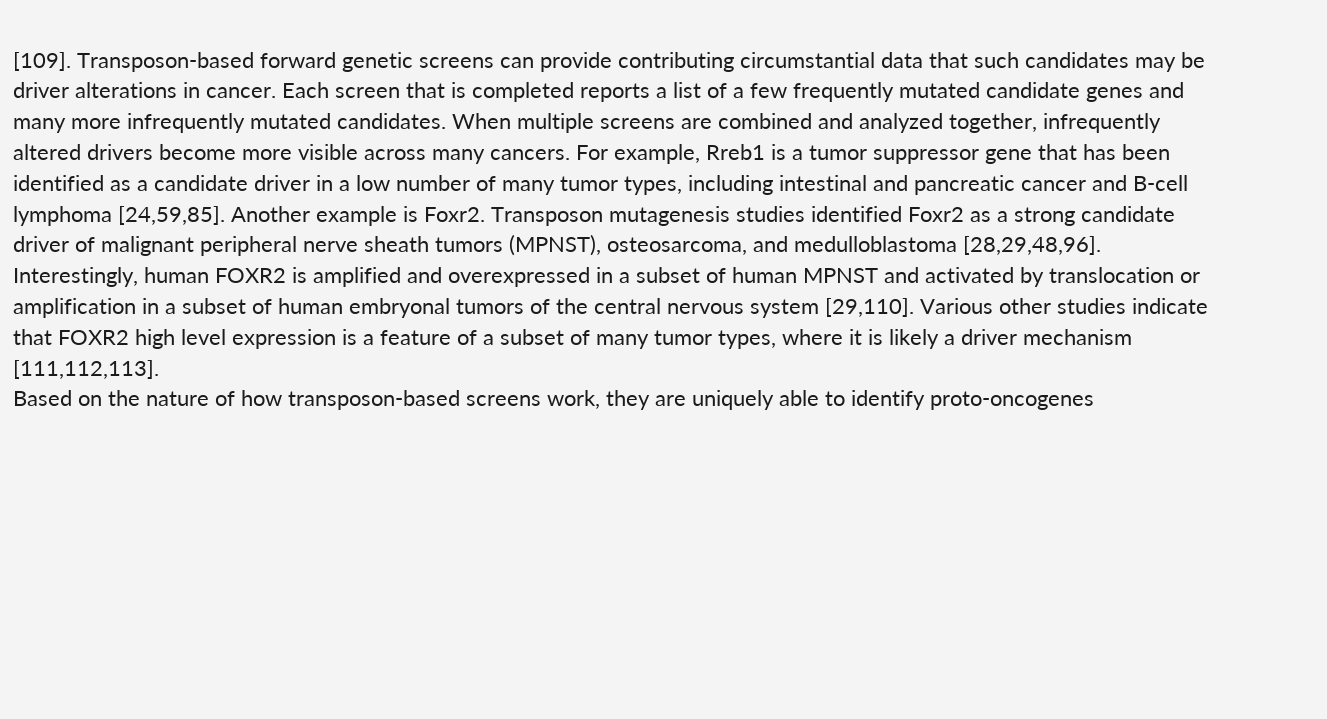[109]. Transposon-based forward genetic screens can provide contributing circumstantial data that such candidates may be driver alterations in cancer. Each screen that is completed reports a list of a few frequently mutated candidate genes and many more infrequently mutated candidates. When multiple screens are combined and analyzed together, infrequently altered drivers become more visible across many cancers. For example, Rreb1 is a tumor suppressor gene that has been identified as a candidate driver in a low number of many tumor types, including intestinal and pancreatic cancer and B-cell lymphoma [24,59,85]. Another example is Foxr2. Transposon mutagenesis studies identified Foxr2 as a strong candidate driver of malignant peripheral nerve sheath tumors (MPNST), osteosarcoma, and medulloblastoma [28,29,48,96]. Interestingly, human FOXR2 is amplified and overexpressed in a subset of human MPNST and activated by translocation or amplification in a subset of human embryonal tumors of the central nervous system [29,110]. Various other studies indicate that FOXR2 high level expression is a feature of a subset of many tumor types, where it is likely a driver mechanism [111,112,113].
Based on the nature of how transposon-based screens work, they are uniquely able to identify proto-oncogenes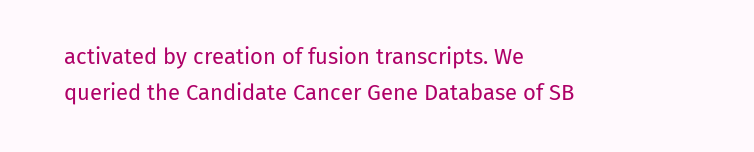activated by creation of fusion transcripts. We queried the Candidate Cancer Gene Database of SB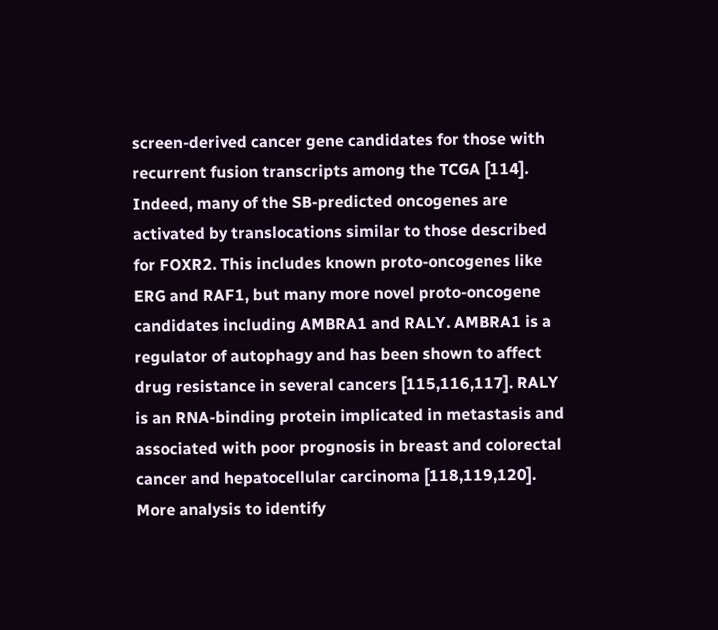screen-derived cancer gene candidates for those with recurrent fusion transcripts among the TCGA [114]. Indeed, many of the SB-predicted oncogenes are activated by translocations similar to those described for FOXR2. This includes known proto-oncogenes like ERG and RAF1, but many more novel proto-oncogene candidates including AMBRA1 and RALY. AMBRA1 is a regulator of autophagy and has been shown to affect drug resistance in several cancers [115,116,117]. RALY is an RNA-binding protein implicated in metastasis and associated with poor prognosis in breast and colorectal cancer and hepatocellular carcinoma [118,119,120]. More analysis to identify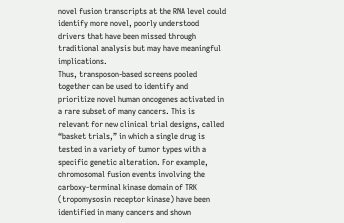novel fusion transcripts at the RNA level could identify more novel, poorly understood drivers that have been missed through traditional analysis but may have meaningful implications.
Thus, transposon-based screens pooled together can be used to identify and prioritize novel human oncogenes activated in a rare subset of many cancers. This is relevant for new clinical trial designs, called “basket trials,” in which a single drug is tested in a variety of tumor types with a specific genetic alteration. For example, chromosomal fusion events involving the carboxy-terminal kinase domain of TRK (tropomysosin receptor kinase) have been identified in many cancers and shown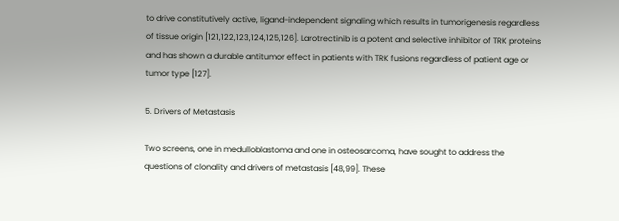to drive constitutively active, ligand-independent signaling which results in tumorigenesis regardless of tissue origin [121,122,123,124,125,126]. Larotrectinib is a potent and selective inhibitor of TRK proteins and has shown a durable antitumor effect in patients with TRK fusions regardless of patient age or tumor type [127].

5. Drivers of Metastasis

Two screens, one in medulloblastoma and one in osteosarcoma, have sought to address the questions of clonality and drivers of metastasis [48,99]. These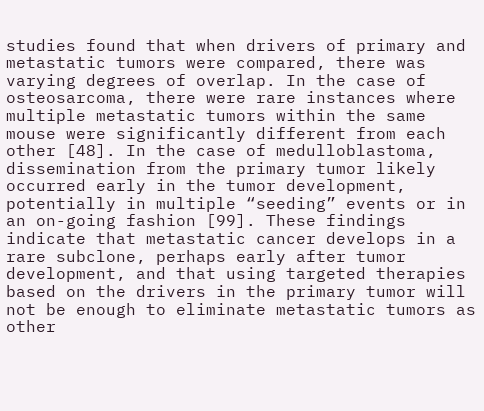studies found that when drivers of primary and metastatic tumors were compared, there was varying degrees of overlap. In the case of osteosarcoma, there were rare instances where multiple metastatic tumors within the same mouse were significantly different from each other [48]. In the case of medulloblastoma, dissemination from the primary tumor likely occurred early in the tumor development, potentially in multiple “seeding” events or in an on-going fashion [99]. These findings indicate that metastatic cancer develops in a rare subclone, perhaps early after tumor development, and that using targeted therapies based on the drivers in the primary tumor will not be enough to eliminate metastatic tumors as other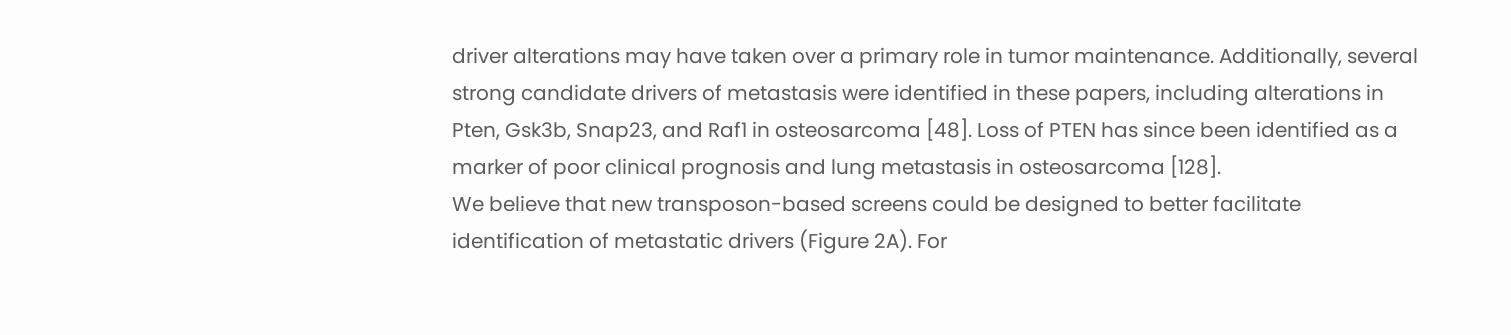driver alterations may have taken over a primary role in tumor maintenance. Additionally, several strong candidate drivers of metastasis were identified in these papers, including alterations in Pten, Gsk3b, Snap23, and Raf1 in osteosarcoma [48]. Loss of PTEN has since been identified as a marker of poor clinical prognosis and lung metastasis in osteosarcoma [128].
We believe that new transposon-based screens could be designed to better facilitate identification of metastatic drivers (Figure 2A). For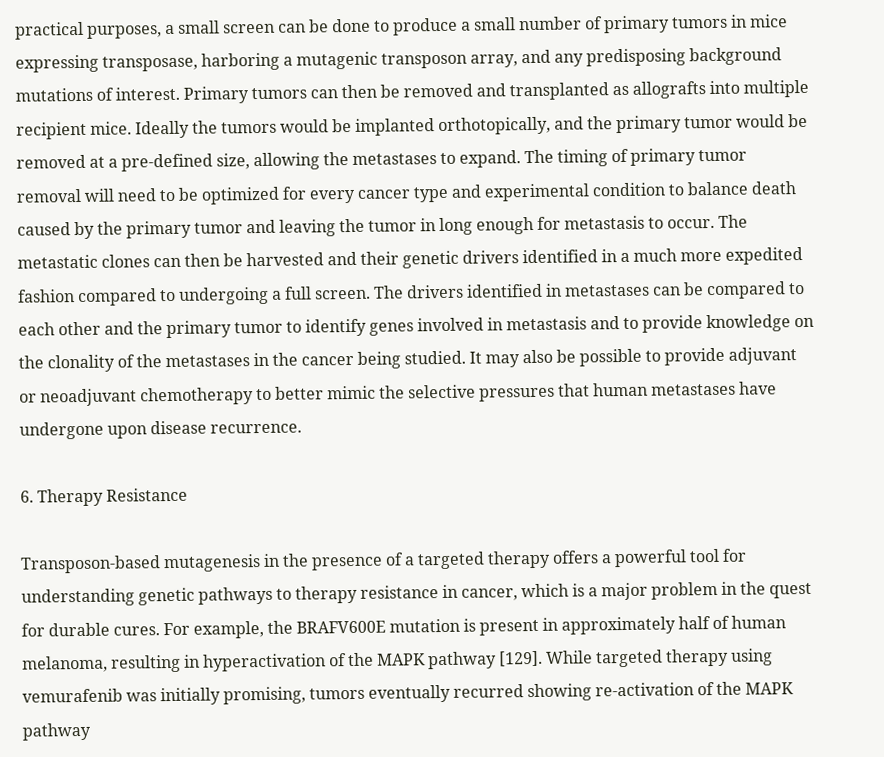practical purposes, a small screen can be done to produce a small number of primary tumors in mice expressing transposase, harboring a mutagenic transposon array, and any predisposing background mutations of interest. Primary tumors can then be removed and transplanted as allografts into multiple recipient mice. Ideally the tumors would be implanted orthotopically, and the primary tumor would be removed at a pre-defined size, allowing the metastases to expand. The timing of primary tumor removal will need to be optimized for every cancer type and experimental condition to balance death caused by the primary tumor and leaving the tumor in long enough for metastasis to occur. The metastatic clones can then be harvested and their genetic drivers identified in a much more expedited fashion compared to undergoing a full screen. The drivers identified in metastases can be compared to each other and the primary tumor to identify genes involved in metastasis and to provide knowledge on the clonality of the metastases in the cancer being studied. It may also be possible to provide adjuvant or neoadjuvant chemotherapy to better mimic the selective pressures that human metastases have undergone upon disease recurrence.

6. Therapy Resistance

Transposon-based mutagenesis in the presence of a targeted therapy offers a powerful tool for understanding genetic pathways to therapy resistance in cancer, which is a major problem in the quest for durable cures. For example, the BRAFV600E mutation is present in approximately half of human melanoma, resulting in hyperactivation of the MAPK pathway [129]. While targeted therapy using vemurafenib was initially promising, tumors eventually recurred showing re-activation of the MAPK pathway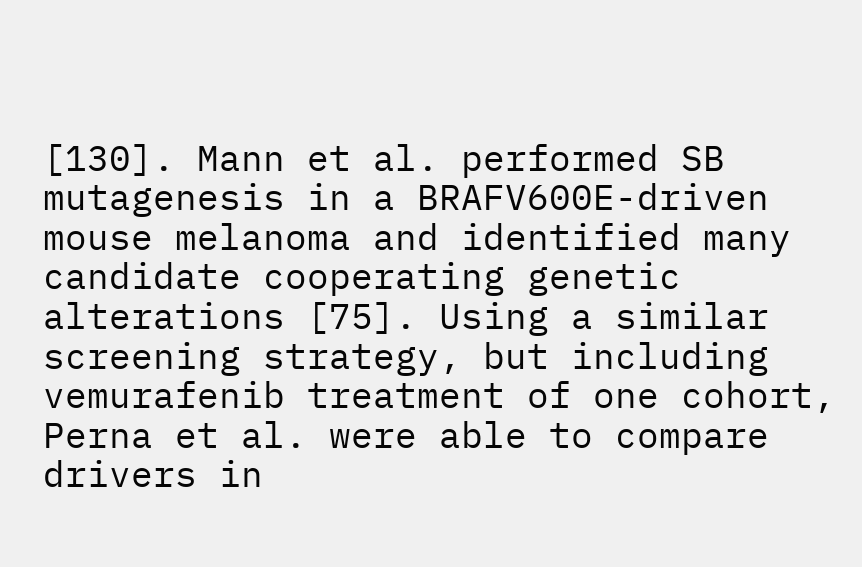[130]. Mann et al. performed SB mutagenesis in a BRAFV600E-driven mouse melanoma and identified many candidate cooperating genetic alterations [75]. Using a similar screening strategy, but including vemurafenib treatment of one cohort, Perna et al. were able to compare drivers in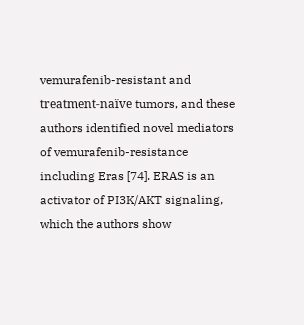vemurafenib-resistant and treatment-naïve tumors, and these authors identified novel mediators of vemurafenib-resistance including Eras [74]. ERAS is an activator of PI3K/AKT signaling, which the authors show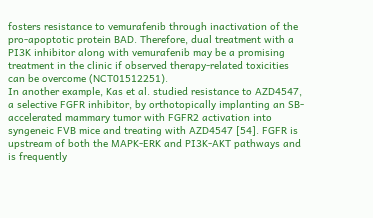fosters resistance to vemurafenib through inactivation of the pro-apoptotic protein BAD. Therefore, dual treatment with a PI3K inhibitor along with vemurafenib may be a promising treatment in the clinic if observed therapy-related toxicities can be overcome (NCT01512251).
In another example, Kas et al. studied resistance to AZD4547, a selective FGFR inhibitor, by orthotopically implanting an SB-accelerated mammary tumor with FGFR2 activation into syngeneic FVB mice and treating with AZD4547 [54]. FGFR is upstream of both the MAPK-ERK and PI3K-AKT pathways and is frequently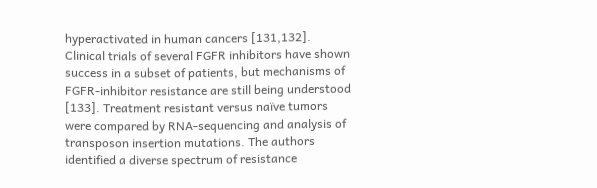hyperactivated in human cancers [131,132]. Clinical trials of several FGFR inhibitors have shown success in a subset of patients, but mechanisms of FGFR-inhibitor resistance are still being understood [133]. Treatment resistant versus naïve tumors were compared by RNA-sequencing and analysis of transposon insertion mutations. The authors identified a diverse spectrum of resistance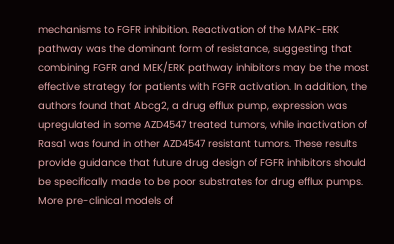mechanisms to FGFR inhibition. Reactivation of the MAPK-ERK pathway was the dominant form of resistance, suggesting that combining FGFR and MEK/ERK pathway inhibitors may be the most effective strategy for patients with FGFR activation. In addition, the authors found that Abcg2, a drug efflux pump, expression was upregulated in some AZD4547 treated tumors, while inactivation of Rasa1 was found in other AZD4547 resistant tumors. These results provide guidance that future drug design of FGFR inhibitors should be specifically made to be poor substrates for drug efflux pumps. More pre-clinical models of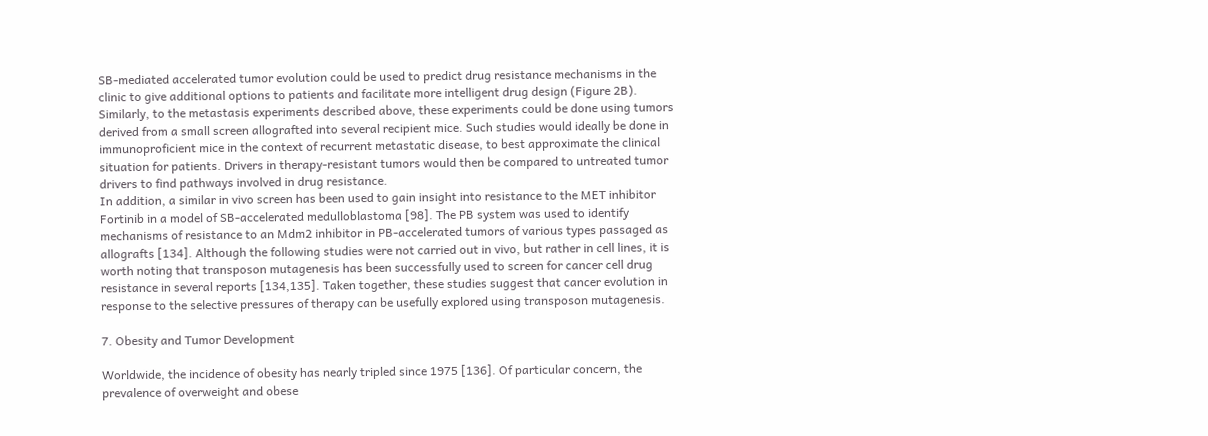SB-mediated accelerated tumor evolution could be used to predict drug resistance mechanisms in the clinic to give additional options to patients and facilitate more intelligent drug design (Figure 2B). Similarly, to the metastasis experiments described above, these experiments could be done using tumors derived from a small screen allografted into several recipient mice. Such studies would ideally be done in immunoproficient mice in the context of recurrent metastatic disease, to best approximate the clinical situation for patients. Drivers in therapy-resistant tumors would then be compared to untreated tumor drivers to find pathways involved in drug resistance.
In addition, a similar in vivo screen has been used to gain insight into resistance to the MET inhibitor Fortinib in a model of SB-accelerated medulloblastoma [98]. The PB system was used to identify mechanisms of resistance to an Mdm2 inhibitor in PB-accelerated tumors of various types passaged as allografts [134]. Although the following studies were not carried out in vivo, but rather in cell lines, it is worth noting that transposon mutagenesis has been successfully used to screen for cancer cell drug resistance in several reports [134,135]. Taken together, these studies suggest that cancer evolution in response to the selective pressures of therapy can be usefully explored using transposon mutagenesis.

7. Obesity and Tumor Development

Worldwide, the incidence of obesity has nearly tripled since 1975 [136]. Of particular concern, the prevalence of overweight and obese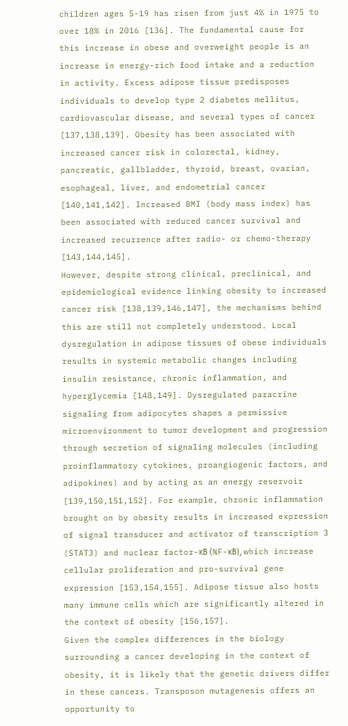children ages 5-19 has risen from just 4% in 1975 to over 18% in 2016 [136]. The fundamental cause for this increase in obese and overweight people is an increase in energy-rich food intake and a reduction in activity. Excess adipose tissue predisposes individuals to develop type 2 diabetes mellitus, cardiovascular disease, and several types of cancer [137,138,139]. Obesity has been associated with increased cancer risk in colorectal, kidney, pancreatic, gallbladder, thyroid, breast, ovarian, esophageal, liver, and endometrial cancer [140,141,142]. Increased BMI (body mass index) has been associated with reduced cancer survival and increased recurrence after radio- or chemo-therapy [143,144,145].
However, despite strong clinical, preclinical, and epidemiological evidence linking obesity to increased cancer risk [138,139,146,147], the mechanisms behind this are still not completely understood. Local dysregulation in adipose tissues of obese individuals results in systemic metabolic changes including insulin resistance, chronic inflammation, and hyperglycemia [148,149]. Dysregulated paracrine signaling from adipocytes shapes a permissive microenvironment to tumor development and progression through secretion of signaling molecules (including proinflammatory cytokines, proangiogenic factors, and adipokines) and by acting as an energy reservoir [139,150,151,152]. For example, chronic inflammation brought on by obesity results in increased expression of signal transducer and activator of transcription 3 (STAT3) and nuclear factor-κB (NF-κB), which increase cellular proliferation and pro-survival gene expression [153,154,155]. Adipose tissue also hosts many immune cells which are significantly altered in the context of obesity [156,157].
Given the complex differences in the biology surrounding a cancer developing in the context of obesity, it is likely that the genetic drivers differ in these cancers. Transposon mutagenesis offers an opportunity to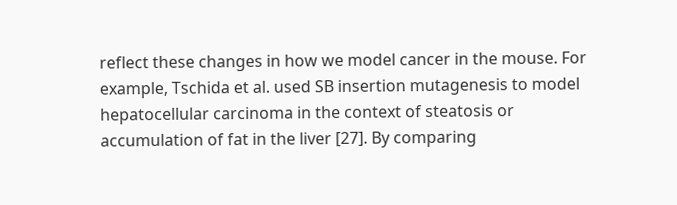reflect these changes in how we model cancer in the mouse. For example, Tschida et al. used SB insertion mutagenesis to model hepatocellular carcinoma in the context of steatosis or accumulation of fat in the liver [27]. By comparing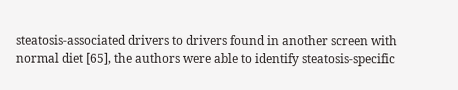steatosis-associated drivers to drivers found in another screen with normal diet [65], the authors were able to identify steatosis-specific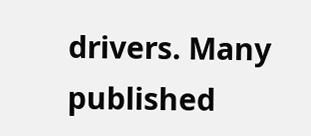drivers. Many published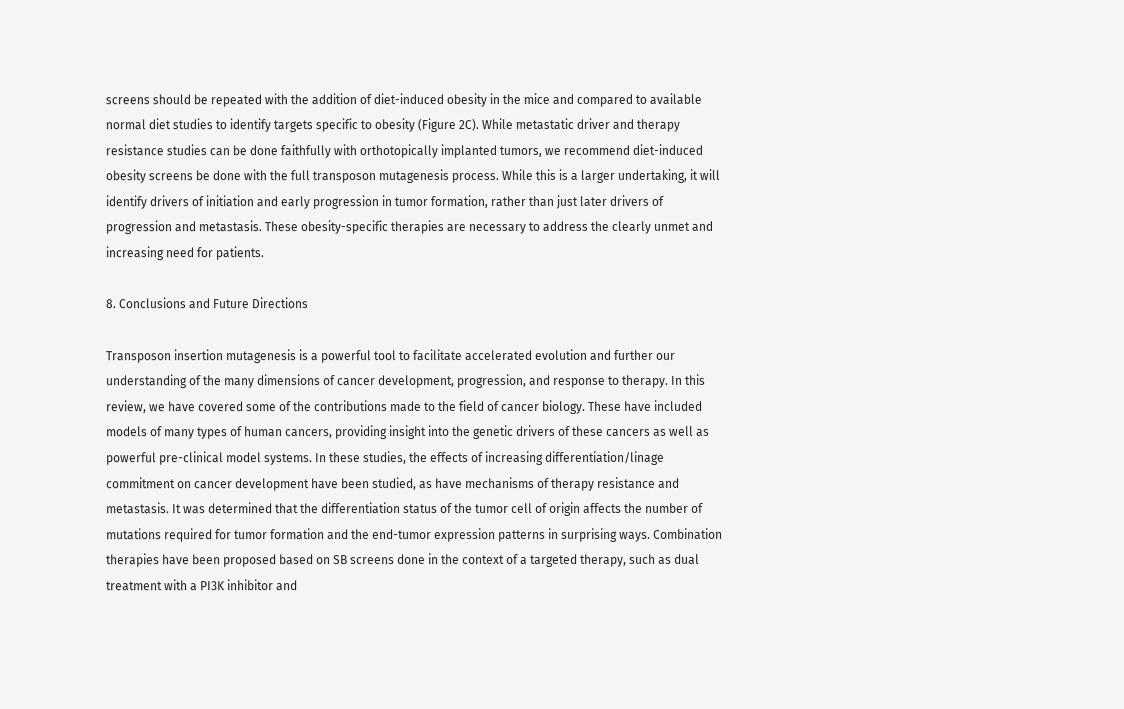screens should be repeated with the addition of diet-induced obesity in the mice and compared to available normal diet studies to identify targets specific to obesity (Figure 2C). While metastatic driver and therapy resistance studies can be done faithfully with orthotopically implanted tumors, we recommend diet-induced obesity screens be done with the full transposon mutagenesis process. While this is a larger undertaking, it will identify drivers of initiation and early progression in tumor formation, rather than just later drivers of progression and metastasis. These obesity-specific therapies are necessary to address the clearly unmet and increasing need for patients.

8. Conclusions and Future Directions

Transposon insertion mutagenesis is a powerful tool to facilitate accelerated evolution and further our understanding of the many dimensions of cancer development, progression, and response to therapy. In this review, we have covered some of the contributions made to the field of cancer biology. These have included models of many types of human cancers, providing insight into the genetic drivers of these cancers as well as powerful pre-clinical model systems. In these studies, the effects of increasing differentiation/linage commitment on cancer development have been studied, as have mechanisms of therapy resistance and metastasis. It was determined that the differentiation status of the tumor cell of origin affects the number of mutations required for tumor formation and the end-tumor expression patterns in surprising ways. Combination therapies have been proposed based on SB screens done in the context of a targeted therapy, such as dual treatment with a PI3K inhibitor and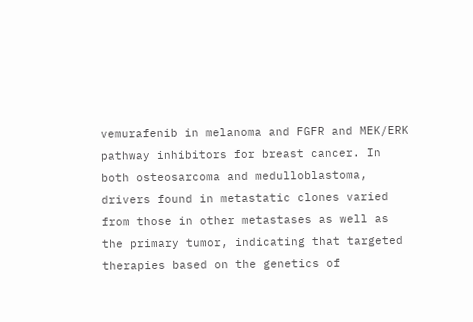vemurafenib in melanoma and FGFR and MEK/ERK pathway inhibitors for breast cancer. In both osteosarcoma and medulloblastoma, drivers found in metastatic clones varied from those in other metastases as well as the primary tumor, indicating that targeted therapies based on the genetics of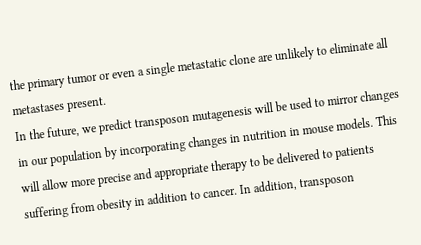the primary tumor or even a single metastatic clone are unlikely to eliminate all metastases present.
In the future, we predict transposon mutagenesis will be used to mirror changes in our population by incorporating changes in nutrition in mouse models. This will allow more precise and appropriate therapy to be delivered to patients suffering from obesity in addition to cancer. In addition, transposon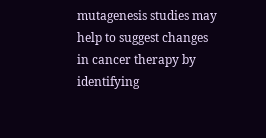mutagenesis studies may help to suggest changes in cancer therapy by identifying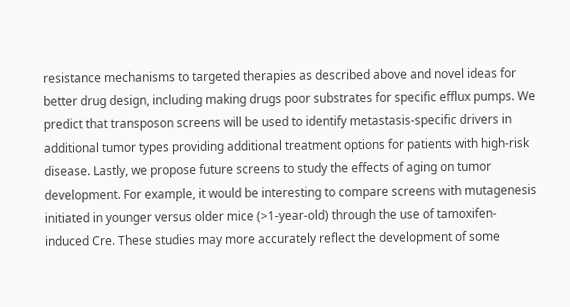resistance mechanisms to targeted therapies as described above and novel ideas for better drug design, including making drugs poor substrates for specific efflux pumps. We predict that transposon screens will be used to identify metastasis-specific drivers in additional tumor types providing additional treatment options for patients with high-risk disease. Lastly, we propose future screens to study the effects of aging on tumor development. For example, it would be interesting to compare screens with mutagenesis initiated in younger versus older mice (>1-year-old) through the use of tamoxifen-induced Cre. These studies may more accurately reflect the development of some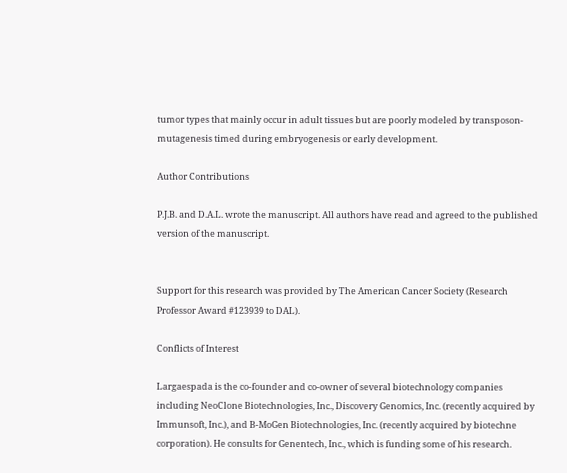tumor types that mainly occur in adult tissues but are poorly modeled by transposon-mutagenesis timed during embryogenesis or early development.

Author Contributions

P.J.B. and D.A.L. wrote the manuscript. All authors have read and agreed to the published version of the manuscript.


Support for this research was provided by The American Cancer Society (Research Professor Award #123939 to DAL).

Conflicts of Interest

Largaespada is the co-founder and co-owner of several biotechnology companies including NeoClone Biotechnologies, Inc., Discovery Genomics, Inc. (recently acquired by Immunsoft, Inc.), and B-MoGen Biotechnologies, Inc. (recently acquired by biotechne corporation). He consults for Genentech, Inc., which is funding some of his research.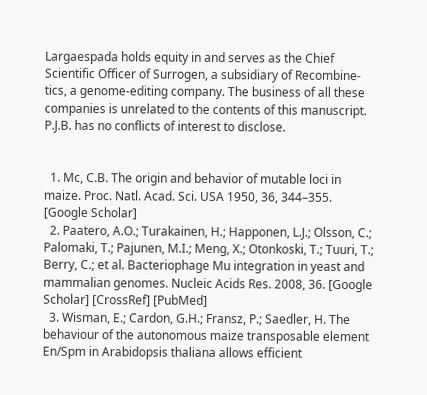Largaespada holds equity in and serves as the Chief Scientific Officer of Surrogen, a subsidiary of Recombine-tics, a genome-editing company. The business of all these companies is unrelated to the contents of this manuscript. P.J.B. has no conflicts of interest to disclose.


  1. Mc, C.B. The origin and behavior of mutable loci in maize. Proc. Natl. Acad. Sci. USA 1950, 36, 344–355. [Google Scholar]
  2. Paatero, A.O.; Turakainen, H.; Happonen, L.J.; Olsson, C.; Palomaki, T.; Pajunen, M.I.; Meng, X.; Otonkoski, T.; Tuuri, T.; Berry, C.; et al. Bacteriophage Mu integration in yeast and mammalian genomes. Nucleic Acids Res. 2008, 36. [Google Scholar] [CrossRef] [PubMed]
  3. Wisman, E.; Cardon, G.H.; Fransz, P.; Saedler, H. The behaviour of the autonomous maize transposable element En/Spm in Arabidopsis thaliana allows efficient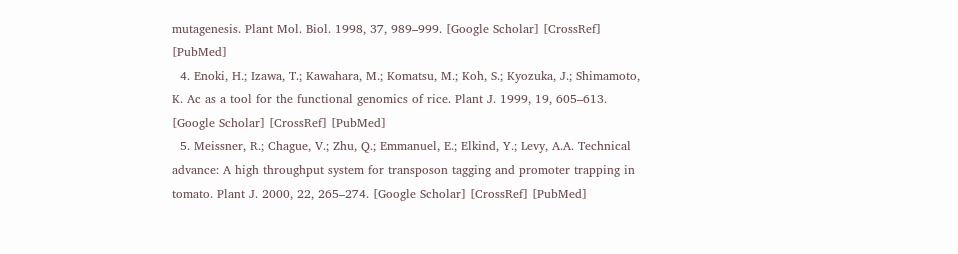mutagenesis. Plant Mol. Biol. 1998, 37, 989–999. [Google Scholar] [CrossRef] [PubMed]
  4. Enoki, H.; Izawa, T.; Kawahara, M.; Komatsu, M.; Koh, S.; Kyozuka, J.; Shimamoto, K. Ac as a tool for the functional genomics of rice. Plant J. 1999, 19, 605–613. [Google Scholar] [CrossRef] [PubMed]
  5. Meissner, R.; Chague, V.; Zhu, Q.; Emmanuel, E.; Elkind, Y.; Levy, A.A. Technical advance: A high throughput system for transposon tagging and promoter trapping in tomato. Plant J. 2000, 22, 265–274. [Google Scholar] [CrossRef] [PubMed]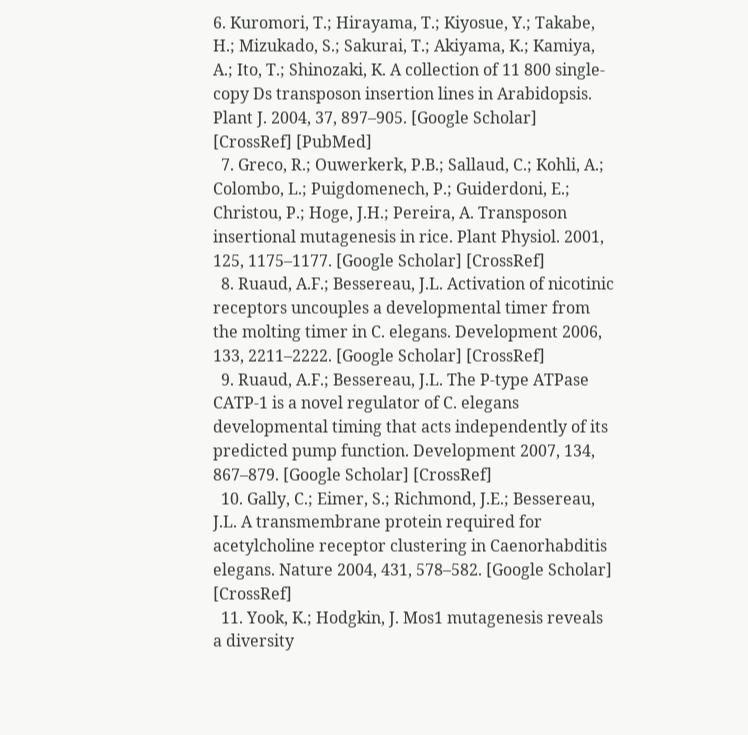6. Kuromori, T.; Hirayama, T.; Kiyosue, Y.; Takabe, H.; Mizukado, S.; Sakurai, T.; Akiyama, K.; Kamiya, A.; Ito, T.; Shinozaki, K. A collection of 11 800 single-copy Ds transposon insertion lines in Arabidopsis. Plant J. 2004, 37, 897–905. [Google Scholar] [CrossRef] [PubMed]
  7. Greco, R.; Ouwerkerk, P.B.; Sallaud, C.; Kohli, A.; Colombo, L.; Puigdomenech, P.; Guiderdoni, E.; Christou, P.; Hoge, J.H.; Pereira, A. Transposon insertional mutagenesis in rice. Plant Physiol. 2001, 125, 1175–1177. [Google Scholar] [CrossRef]
  8. Ruaud, A.F.; Bessereau, J.L. Activation of nicotinic receptors uncouples a developmental timer from the molting timer in C. elegans. Development 2006, 133, 2211–2222. [Google Scholar] [CrossRef]
  9. Ruaud, A.F.; Bessereau, J.L. The P-type ATPase CATP-1 is a novel regulator of C. elegans developmental timing that acts independently of its predicted pump function. Development 2007, 134, 867–879. [Google Scholar] [CrossRef]
  10. Gally, C.; Eimer, S.; Richmond, J.E.; Bessereau, J.L. A transmembrane protein required for acetylcholine receptor clustering in Caenorhabditis elegans. Nature 2004, 431, 578–582. [Google Scholar] [CrossRef]
  11. Yook, K.; Hodgkin, J. Mos1 mutagenesis reveals a diversity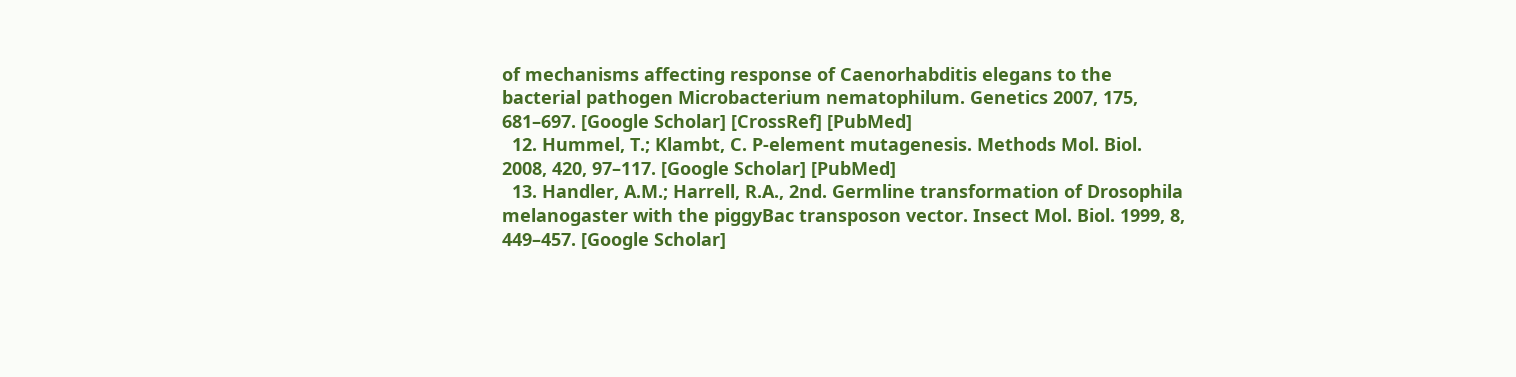of mechanisms affecting response of Caenorhabditis elegans to the bacterial pathogen Microbacterium nematophilum. Genetics 2007, 175, 681–697. [Google Scholar] [CrossRef] [PubMed]
  12. Hummel, T.; Klambt, C. P-element mutagenesis. Methods Mol. Biol. 2008, 420, 97–117. [Google Scholar] [PubMed]
  13. Handler, A.M.; Harrell, R.A., 2nd. Germline transformation of Drosophila melanogaster with the piggyBac transposon vector. Insect Mol. Biol. 1999, 8, 449–457. [Google Scholar]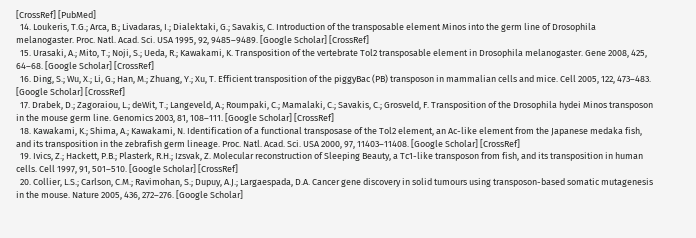[CrossRef] [PubMed]
  14. Loukeris, T.G.; Arca, B.; Livadaras, I.; Dialektaki, G.; Savakis, C. Introduction of the transposable element Minos into the germ line of Drosophila melanogaster. Proc. Natl. Acad. Sci. USA 1995, 92, 9485–9489. [Google Scholar] [CrossRef]
  15. Urasaki, A.; Mito, T.; Noji, S.; Ueda, R.; Kawakami, K. Transposition of the vertebrate Tol2 transposable element in Drosophila melanogaster. Gene 2008, 425, 64–68. [Google Scholar] [CrossRef]
  16. Ding, S.; Wu, X.; Li, G.; Han, M.; Zhuang, Y.; Xu, T. Efficient transposition of the piggyBac (PB) transposon in mammalian cells and mice. Cell 2005, 122, 473–483. [Google Scholar] [CrossRef]
  17. Drabek, D.; Zagoraiou, L.; deWit, T.; Langeveld, A.; Roumpaki, C.; Mamalaki, C.; Savakis, C.; Grosveld, F. Transposition of the Drosophila hydei Minos transposon in the mouse germ line. Genomics 2003, 81, 108–111. [Google Scholar] [CrossRef]
  18. Kawakami, K.; Shima, A.; Kawakami, N. Identification of a functional transposase of the Tol2 element, an Ac-like element from the Japanese medaka fish, and its transposition in the zebrafish germ lineage. Proc. Natl. Acad. Sci. USA 2000, 97, 11403–11408. [Google Scholar] [CrossRef]
  19. Ivics, Z.; Hackett, P.B.; Plasterk, R.H.; Izsvak, Z. Molecular reconstruction of Sleeping Beauty, a Tc1-like transposon from fish, and its transposition in human cells. Cell 1997, 91, 501–510. [Google Scholar] [CrossRef]
  20. Collier, L.S.; Carlson, C.M.; Ravimohan, S.; Dupuy, A.J.; Largaespada, D.A. Cancer gene discovery in solid tumours using transposon-based somatic mutagenesis in the mouse. Nature 2005, 436, 272–276. [Google Scholar]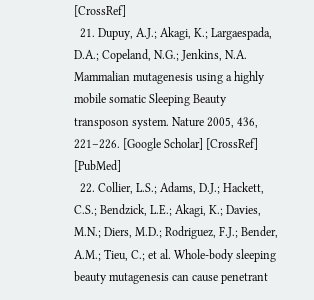[CrossRef]
  21. Dupuy, A.J.; Akagi, K.; Largaespada, D.A.; Copeland, N.G.; Jenkins, N.A. Mammalian mutagenesis using a highly mobile somatic Sleeping Beauty transposon system. Nature 2005, 436, 221–226. [Google Scholar] [CrossRef] [PubMed]
  22. Collier, L.S.; Adams, D.J.; Hackett, C.S.; Bendzick, L.E.; Akagi, K.; Davies, M.N.; Diers, M.D.; Rodriguez, F.J.; Bender, A.M.; Tieu, C.; et al. Whole-body sleeping beauty mutagenesis can cause penetrant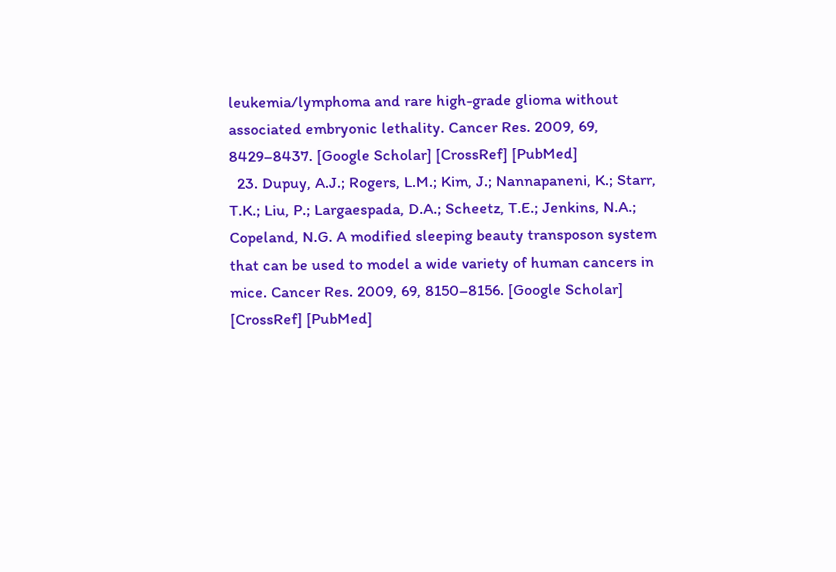leukemia/lymphoma and rare high-grade glioma without associated embryonic lethality. Cancer Res. 2009, 69, 8429–8437. [Google Scholar] [CrossRef] [PubMed]
  23. Dupuy, A.J.; Rogers, L.M.; Kim, J.; Nannapaneni, K.; Starr, T.K.; Liu, P.; Largaespada, D.A.; Scheetz, T.E.; Jenkins, N.A.; Copeland, N.G. A modified sleeping beauty transposon system that can be used to model a wide variety of human cancers in mice. Cancer Res. 2009, 69, 8150–8156. [Google Scholar] [CrossRef] [PubMed]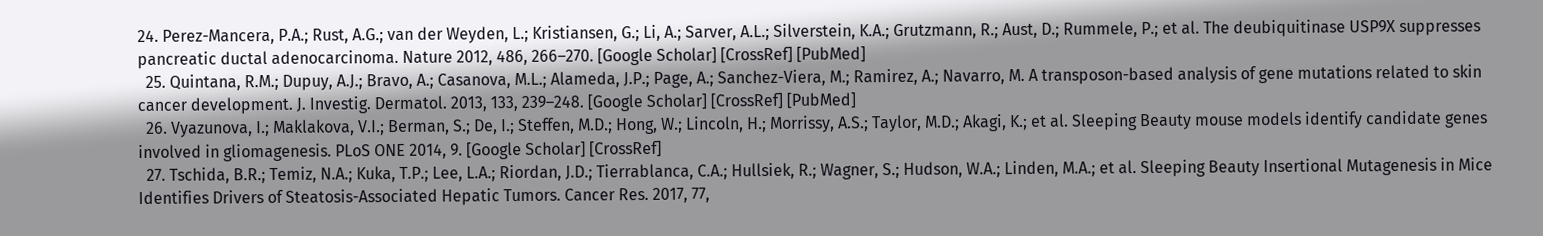24. Perez-Mancera, P.A.; Rust, A.G.; van der Weyden, L.; Kristiansen, G.; Li, A.; Sarver, A.L.; Silverstein, K.A.; Grutzmann, R.; Aust, D.; Rummele, P.; et al. The deubiquitinase USP9X suppresses pancreatic ductal adenocarcinoma. Nature 2012, 486, 266–270. [Google Scholar] [CrossRef] [PubMed]
  25. Quintana, R.M.; Dupuy, A.J.; Bravo, A.; Casanova, M.L.; Alameda, J.P.; Page, A.; Sanchez-Viera, M.; Ramirez, A.; Navarro, M. A transposon-based analysis of gene mutations related to skin cancer development. J. Investig. Dermatol. 2013, 133, 239–248. [Google Scholar] [CrossRef] [PubMed]
  26. Vyazunova, I.; Maklakova, V.I.; Berman, S.; De, I.; Steffen, M.D.; Hong, W.; Lincoln, H.; Morrissy, A.S.; Taylor, M.D.; Akagi, K.; et al. Sleeping Beauty mouse models identify candidate genes involved in gliomagenesis. PLoS ONE 2014, 9. [Google Scholar] [CrossRef]
  27. Tschida, B.R.; Temiz, N.A.; Kuka, T.P.; Lee, L.A.; Riordan, J.D.; Tierrablanca, C.A.; Hullsiek, R.; Wagner, S.; Hudson, W.A.; Linden, M.A.; et al. Sleeping Beauty Insertional Mutagenesis in Mice Identifies Drivers of Steatosis-Associated Hepatic Tumors. Cancer Res. 2017, 77,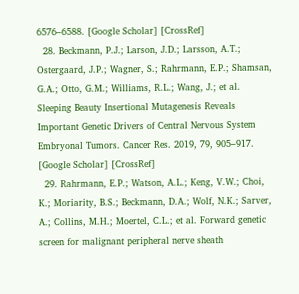6576–6588. [Google Scholar] [CrossRef]
  28. Beckmann, P.J.; Larson, J.D.; Larsson, A.T.; Ostergaard, J.P.; Wagner, S.; Rahrmann, E.P.; Shamsan, G.A.; Otto, G.M.; Williams, R.L.; Wang, J.; et al. Sleeping Beauty Insertional Mutagenesis Reveals Important Genetic Drivers of Central Nervous System Embryonal Tumors. Cancer Res. 2019, 79, 905–917. [Google Scholar] [CrossRef]
  29. Rahrmann, E.P.; Watson, A.L.; Keng, V.W.; Choi, K.; Moriarity, B.S.; Beckmann, D.A.; Wolf, N.K.; Sarver, A.; Collins, M.H.; Moertel, C.L.; et al. Forward genetic screen for malignant peripheral nerve sheath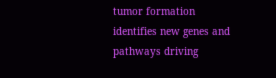tumor formation identifies new genes and pathways driving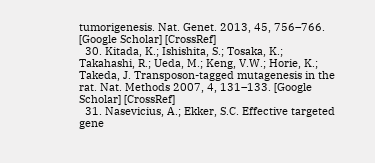tumorigenesis. Nat. Genet. 2013, 45, 756–766. [Google Scholar] [CrossRef]
  30. Kitada, K.; Ishishita, S.; Tosaka, K.; Takahashi, R.; Ueda, M.; Keng, V.W.; Horie, K.; Takeda, J. Transposon-tagged mutagenesis in the rat. Nat. Methods 2007, 4, 131–133. [Google Scholar] [CrossRef]
  31. Nasevicius, A.; Ekker, S.C. Effective targeted gene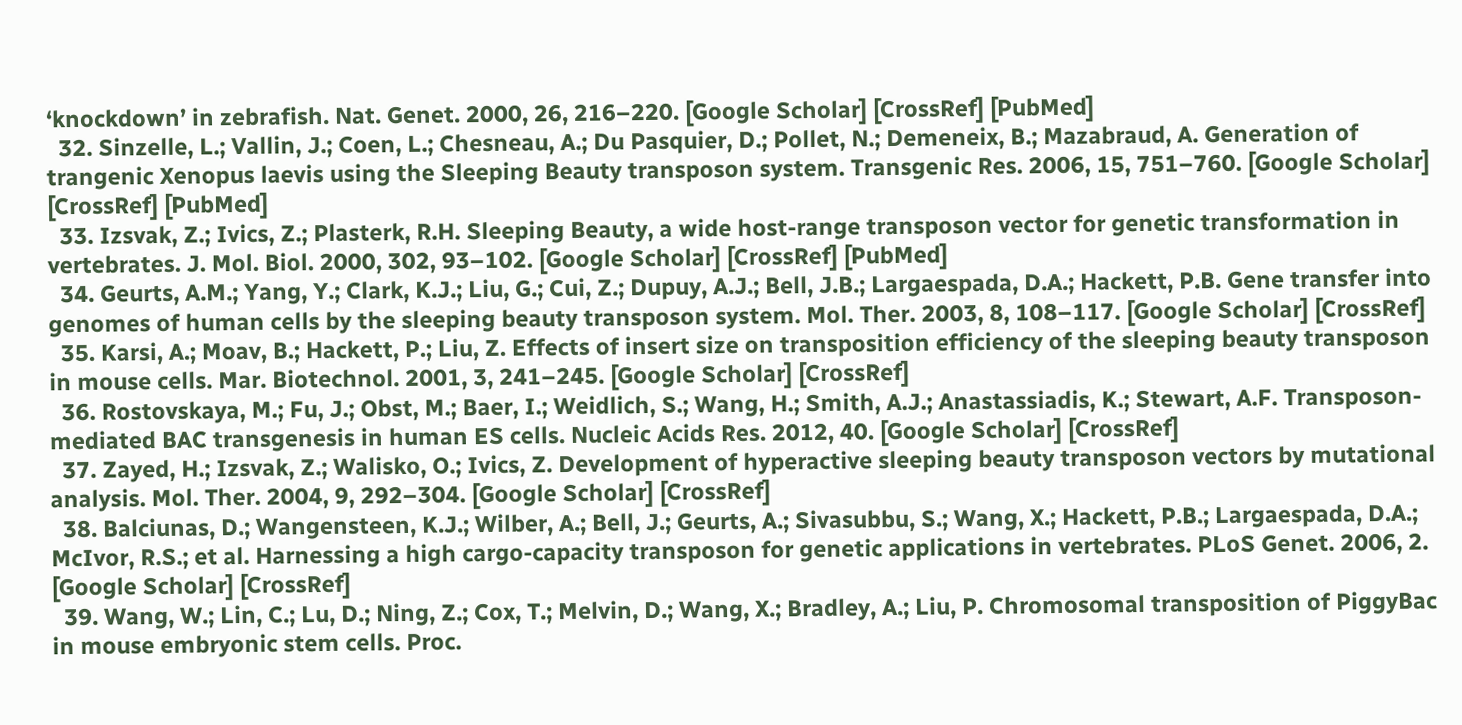‘knockdown’ in zebrafish. Nat. Genet. 2000, 26, 216–220. [Google Scholar] [CrossRef] [PubMed]
  32. Sinzelle, L.; Vallin, J.; Coen, L.; Chesneau, A.; Du Pasquier, D.; Pollet, N.; Demeneix, B.; Mazabraud, A. Generation of trangenic Xenopus laevis using the Sleeping Beauty transposon system. Transgenic Res. 2006, 15, 751–760. [Google Scholar] [CrossRef] [PubMed]
  33. Izsvak, Z.; Ivics, Z.; Plasterk, R.H. Sleeping Beauty, a wide host-range transposon vector for genetic transformation in vertebrates. J. Mol. Biol. 2000, 302, 93–102. [Google Scholar] [CrossRef] [PubMed]
  34. Geurts, A.M.; Yang, Y.; Clark, K.J.; Liu, G.; Cui, Z.; Dupuy, A.J.; Bell, J.B.; Largaespada, D.A.; Hackett, P.B. Gene transfer into genomes of human cells by the sleeping beauty transposon system. Mol. Ther. 2003, 8, 108–117. [Google Scholar] [CrossRef]
  35. Karsi, A.; Moav, B.; Hackett, P.; Liu, Z. Effects of insert size on transposition efficiency of the sleeping beauty transposon in mouse cells. Mar. Biotechnol. 2001, 3, 241–245. [Google Scholar] [CrossRef]
  36. Rostovskaya, M.; Fu, J.; Obst, M.; Baer, I.; Weidlich, S.; Wang, H.; Smith, A.J.; Anastassiadis, K.; Stewart, A.F. Transposon-mediated BAC transgenesis in human ES cells. Nucleic Acids Res. 2012, 40. [Google Scholar] [CrossRef]
  37. Zayed, H.; Izsvak, Z.; Walisko, O.; Ivics, Z. Development of hyperactive sleeping beauty transposon vectors by mutational analysis. Mol. Ther. 2004, 9, 292–304. [Google Scholar] [CrossRef]
  38. Balciunas, D.; Wangensteen, K.J.; Wilber, A.; Bell, J.; Geurts, A.; Sivasubbu, S.; Wang, X.; Hackett, P.B.; Largaespada, D.A.; McIvor, R.S.; et al. Harnessing a high cargo-capacity transposon for genetic applications in vertebrates. PLoS Genet. 2006, 2. [Google Scholar] [CrossRef]
  39. Wang, W.; Lin, C.; Lu, D.; Ning, Z.; Cox, T.; Melvin, D.; Wang, X.; Bradley, A.; Liu, P. Chromosomal transposition of PiggyBac in mouse embryonic stem cells. Proc.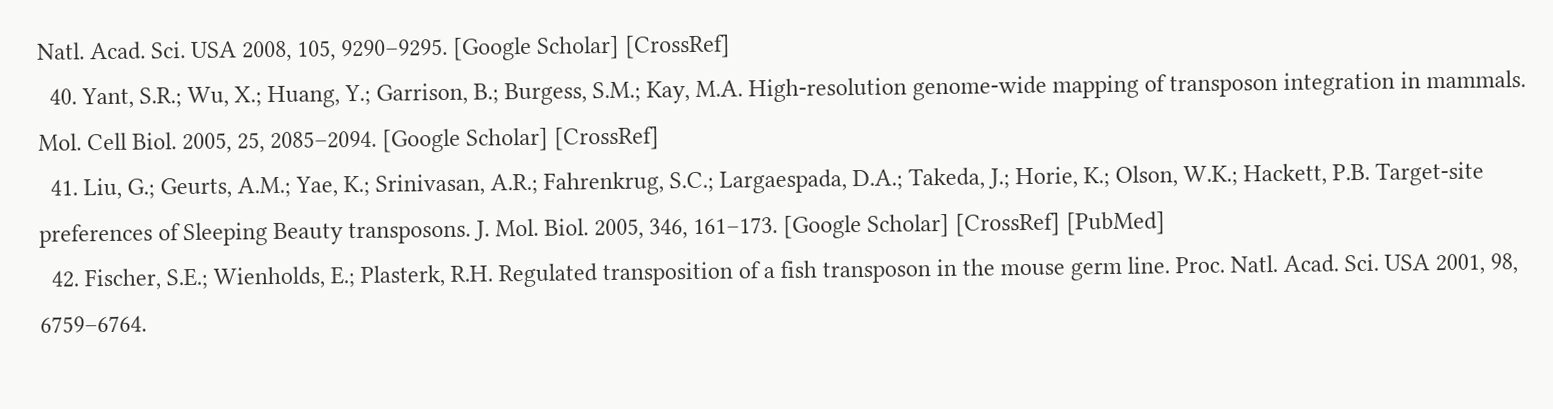Natl. Acad. Sci. USA 2008, 105, 9290–9295. [Google Scholar] [CrossRef]
  40. Yant, S.R.; Wu, X.; Huang, Y.; Garrison, B.; Burgess, S.M.; Kay, M.A. High-resolution genome-wide mapping of transposon integration in mammals. Mol. Cell Biol. 2005, 25, 2085–2094. [Google Scholar] [CrossRef]
  41. Liu, G.; Geurts, A.M.; Yae, K.; Srinivasan, A.R.; Fahrenkrug, S.C.; Largaespada, D.A.; Takeda, J.; Horie, K.; Olson, W.K.; Hackett, P.B. Target-site preferences of Sleeping Beauty transposons. J. Mol. Biol. 2005, 346, 161–173. [Google Scholar] [CrossRef] [PubMed]
  42. Fischer, S.E.; Wienholds, E.; Plasterk, R.H. Regulated transposition of a fish transposon in the mouse germ line. Proc. Natl. Acad. Sci. USA 2001, 98, 6759–6764.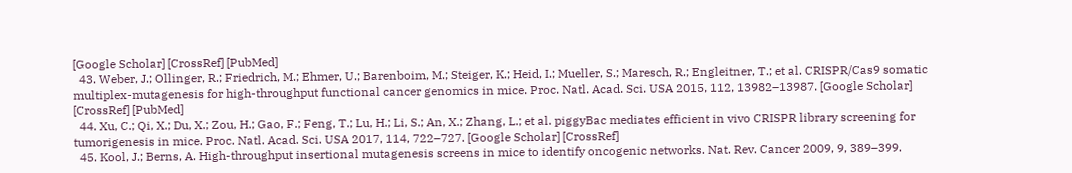[Google Scholar] [CrossRef] [PubMed]
  43. Weber, J.; Ollinger, R.; Friedrich, M.; Ehmer, U.; Barenboim, M.; Steiger, K.; Heid, I.; Mueller, S.; Maresch, R.; Engleitner, T.; et al. CRISPR/Cas9 somatic multiplex-mutagenesis for high-throughput functional cancer genomics in mice. Proc. Natl. Acad. Sci. USA 2015, 112, 13982–13987. [Google Scholar] [CrossRef] [PubMed]
  44. Xu, C.; Qi, X.; Du, X.; Zou, H.; Gao, F.; Feng, T.; Lu, H.; Li, S.; An, X.; Zhang, L.; et al. piggyBac mediates efficient in vivo CRISPR library screening for tumorigenesis in mice. Proc. Natl. Acad. Sci. USA 2017, 114, 722–727. [Google Scholar] [CrossRef]
  45. Kool, J.; Berns, A. High-throughput insertional mutagenesis screens in mice to identify oncogenic networks. Nat. Rev. Cancer 2009, 9, 389–399.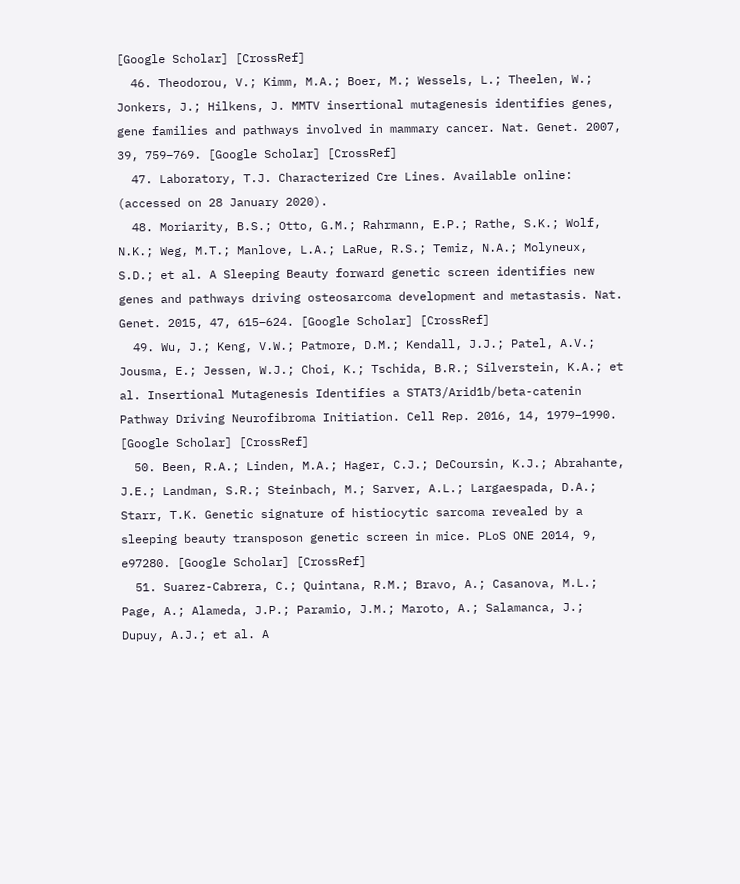[Google Scholar] [CrossRef]
  46. Theodorou, V.; Kimm, M.A.; Boer, M.; Wessels, L.; Theelen, W.; Jonkers, J.; Hilkens, J. MMTV insertional mutagenesis identifies genes, gene families and pathways involved in mammary cancer. Nat. Genet. 2007, 39, 759–769. [Google Scholar] [CrossRef]
  47. Laboratory, T.J. Characterized Cre Lines. Available online: (accessed on 28 January 2020).
  48. Moriarity, B.S.; Otto, G.M.; Rahrmann, E.P.; Rathe, S.K.; Wolf, N.K.; Weg, M.T.; Manlove, L.A.; LaRue, R.S.; Temiz, N.A.; Molyneux, S.D.; et al. A Sleeping Beauty forward genetic screen identifies new genes and pathways driving osteosarcoma development and metastasis. Nat. Genet. 2015, 47, 615–624. [Google Scholar] [CrossRef]
  49. Wu, J.; Keng, V.W.; Patmore, D.M.; Kendall, J.J.; Patel, A.V.; Jousma, E.; Jessen, W.J.; Choi, K.; Tschida, B.R.; Silverstein, K.A.; et al. Insertional Mutagenesis Identifies a STAT3/Arid1b/beta-catenin Pathway Driving Neurofibroma Initiation. Cell Rep. 2016, 14, 1979–1990. [Google Scholar] [CrossRef]
  50. Been, R.A.; Linden, M.A.; Hager, C.J.; DeCoursin, K.J.; Abrahante, J.E.; Landman, S.R.; Steinbach, M.; Sarver, A.L.; Largaespada, D.A.; Starr, T.K. Genetic signature of histiocytic sarcoma revealed by a sleeping beauty transposon genetic screen in mice. PLoS ONE 2014, 9, e97280. [Google Scholar] [CrossRef]
  51. Suarez-Cabrera, C.; Quintana, R.M.; Bravo, A.; Casanova, M.L.; Page, A.; Alameda, J.P.; Paramio, J.M.; Maroto, A.; Salamanca, J.; Dupuy, A.J.; et al. A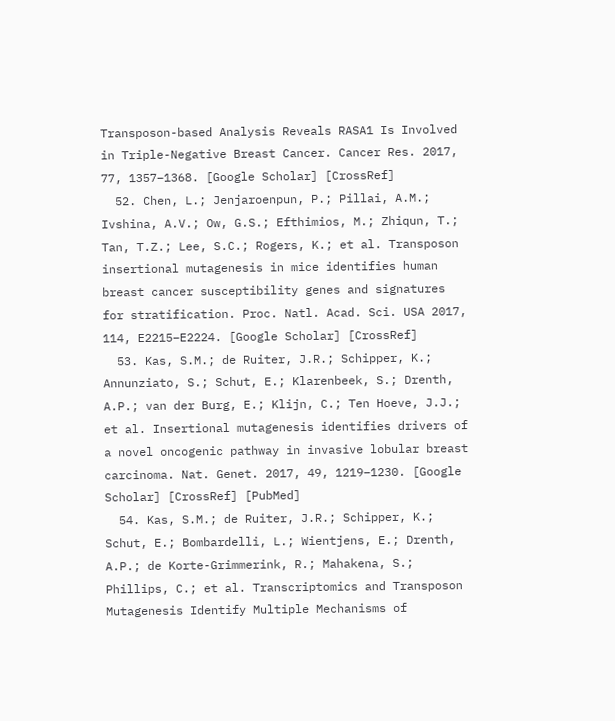Transposon-based Analysis Reveals RASA1 Is Involved in Triple-Negative Breast Cancer. Cancer Res. 2017, 77, 1357–1368. [Google Scholar] [CrossRef]
  52. Chen, L.; Jenjaroenpun, P.; Pillai, A.M.; Ivshina, A.V.; Ow, G.S.; Efthimios, M.; Zhiqun, T.; Tan, T.Z.; Lee, S.C.; Rogers, K.; et al. Transposon insertional mutagenesis in mice identifies human breast cancer susceptibility genes and signatures for stratification. Proc. Natl. Acad. Sci. USA 2017, 114, E2215–E2224. [Google Scholar] [CrossRef]
  53. Kas, S.M.; de Ruiter, J.R.; Schipper, K.; Annunziato, S.; Schut, E.; Klarenbeek, S.; Drenth, A.P.; van der Burg, E.; Klijn, C.; Ten Hoeve, J.J.; et al. Insertional mutagenesis identifies drivers of a novel oncogenic pathway in invasive lobular breast carcinoma. Nat. Genet. 2017, 49, 1219–1230. [Google Scholar] [CrossRef] [PubMed]
  54. Kas, S.M.; de Ruiter, J.R.; Schipper, K.; Schut, E.; Bombardelli, L.; Wientjens, E.; Drenth, A.P.; de Korte-Grimmerink, R.; Mahakena, S.; Phillips, C.; et al. Transcriptomics and Transposon Mutagenesis Identify Multiple Mechanisms of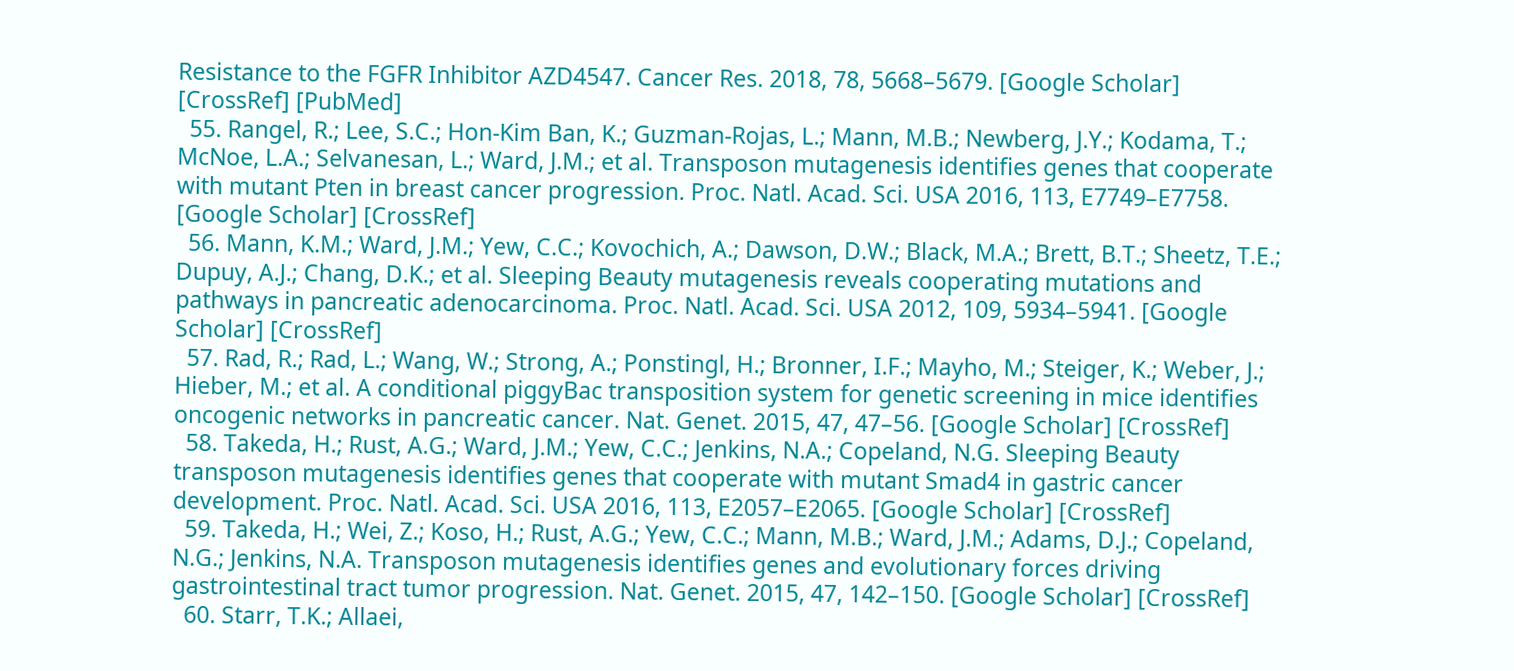Resistance to the FGFR Inhibitor AZD4547. Cancer Res. 2018, 78, 5668–5679. [Google Scholar] [CrossRef] [PubMed]
  55. Rangel, R.; Lee, S.C.; Hon-Kim Ban, K.; Guzman-Rojas, L.; Mann, M.B.; Newberg, J.Y.; Kodama, T.; McNoe, L.A.; Selvanesan, L.; Ward, J.M.; et al. Transposon mutagenesis identifies genes that cooperate with mutant Pten in breast cancer progression. Proc. Natl. Acad. Sci. USA 2016, 113, E7749–E7758. [Google Scholar] [CrossRef]
  56. Mann, K.M.; Ward, J.M.; Yew, C.C.; Kovochich, A.; Dawson, D.W.; Black, M.A.; Brett, B.T.; Sheetz, T.E.; Dupuy, A.J.; Chang, D.K.; et al. Sleeping Beauty mutagenesis reveals cooperating mutations and pathways in pancreatic adenocarcinoma. Proc. Natl. Acad. Sci. USA 2012, 109, 5934–5941. [Google Scholar] [CrossRef]
  57. Rad, R.; Rad, L.; Wang, W.; Strong, A.; Ponstingl, H.; Bronner, I.F.; Mayho, M.; Steiger, K.; Weber, J.; Hieber, M.; et al. A conditional piggyBac transposition system for genetic screening in mice identifies oncogenic networks in pancreatic cancer. Nat. Genet. 2015, 47, 47–56. [Google Scholar] [CrossRef]
  58. Takeda, H.; Rust, A.G.; Ward, J.M.; Yew, C.C.; Jenkins, N.A.; Copeland, N.G. Sleeping Beauty transposon mutagenesis identifies genes that cooperate with mutant Smad4 in gastric cancer development. Proc. Natl. Acad. Sci. USA 2016, 113, E2057–E2065. [Google Scholar] [CrossRef]
  59. Takeda, H.; Wei, Z.; Koso, H.; Rust, A.G.; Yew, C.C.; Mann, M.B.; Ward, J.M.; Adams, D.J.; Copeland, N.G.; Jenkins, N.A. Transposon mutagenesis identifies genes and evolutionary forces driving gastrointestinal tract tumor progression. Nat. Genet. 2015, 47, 142–150. [Google Scholar] [CrossRef]
  60. Starr, T.K.; Allaei,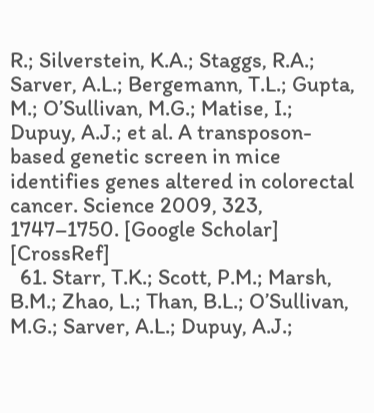R.; Silverstein, K.A.; Staggs, R.A.; Sarver, A.L.; Bergemann, T.L.; Gupta, M.; O’Sullivan, M.G.; Matise, I.; Dupuy, A.J.; et al. A transposon-based genetic screen in mice identifies genes altered in colorectal cancer. Science 2009, 323, 1747–1750. [Google Scholar] [CrossRef]
  61. Starr, T.K.; Scott, P.M.; Marsh, B.M.; Zhao, L.; Than, B.L.; O’Sullivan, M.G.; Sarver, A.L.; Dupuy, A.J.;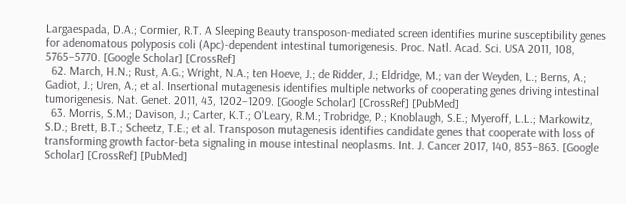Largaespada, D.A.; Cormier, R.T. A Sleeping Beauty transposon-mediated screen identifies murine susceptibility genes for adenomatous polyposis coli (Apc)-dependent intestinal tumorigenesis. Proc. Natl. Acad. Sci. USA 2011, 108, 5765–5770. [Google Scholar] [CrossRef]
  62. March, H.N.; Rust, A.G.; Wright, N.A.; ten Hoeve, J.; de Ridder, J.; Eldridge, M.; van der Weyden, L.; Berns, A.; Gadiot, J.; Uren, A.; et al. Insertional mutagenesis identifies multiple networks of cooperating genes driving intestinal tumorigenesis. Nat. Genet. 2011, 43, 1202–1209. [Google Scholar] [CrossRef] [PubMed]
  63. Morris, S.M.; Davison, J.; Carter, K.T.; O’Leary, R.M.; Trobridge, P.; Knoblaugh, S.E.; Myeroff, L.L.; Markowitz, S.D.; Brett, B.T.; Scheetz, T.E.; et al. Transposon mutagenesis identifies candidate genes that cooperate with loss of transforming growth factor-beta signaling in mouse intestinal neoplasms. Int. J. Cancer 2017, 140, 853–863. [Google Scholar] [CrossRef] [PubMed]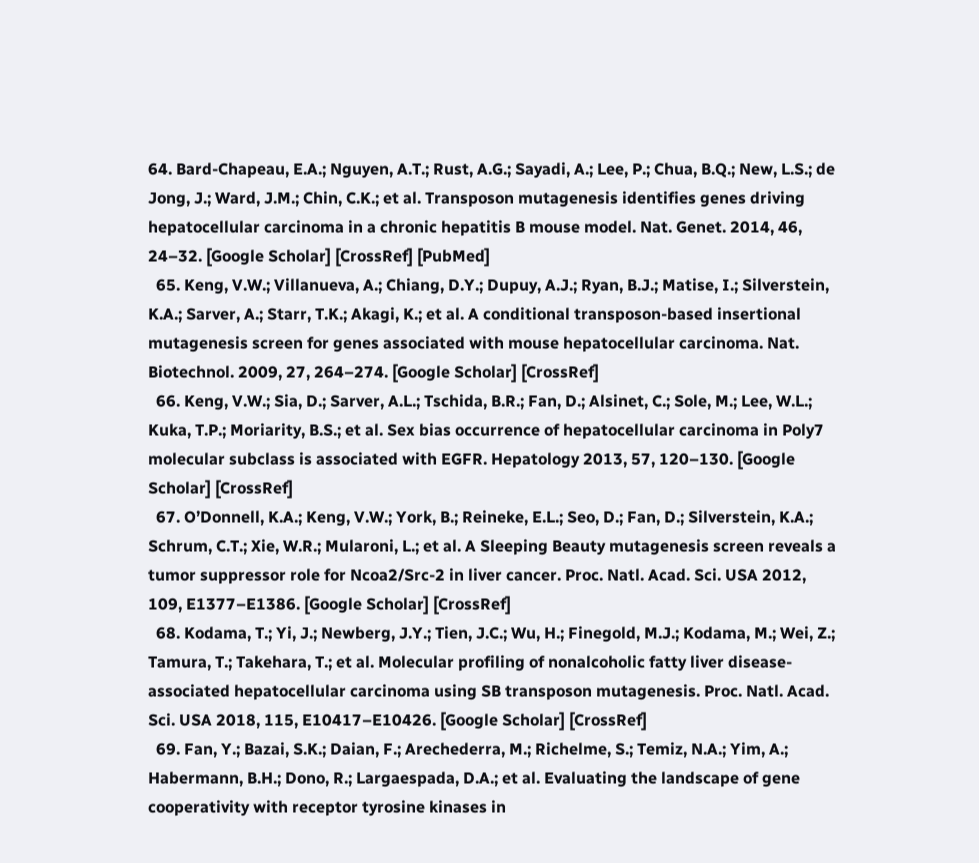64. Bard-Chapeau, E.A.; Nguyen, A.T.; Rust, A.G.; Sayadi, A.; Lee, P.; Chua, B.Q.; New, L.S.; de Jong, J.; Ward, J.M.; Chin, C.K.; et al. Transposon mutagenesis identifies genes driving hepatocellular carcinoma in a chronic hepatitis B mouse model. Nat. Genet. 2014, 46, 24–32. [Google Scholar] [CrossRef] [PubMed]
  65. Keng, V.W.; Villanueva, A.; Chiang, D.Y.; Dupuy, A.J.; Ryan, B.J.; Matise, I.; Silverstein, K.A.; Sarver, A.; Starr, T.K.; Akagi, K.; et al. A conditional transposon-based insertional mutagenesis screen for genes associated with mouse hepatocellular carcinoma. Nat. Biotechnol. 2009, 27, 264–274. [Google Scholar] [CrossRef]
  66. Keng, V.W.; Sia, D.; Sarver, A.L.; Tschida, B.R.; Fan, D.; Alsinet, C.; Sole, M.; Lee, W.L.; Kuka, T.P.; Moriarity, B.S.; et al. Sex bias occurrence of hepatocellular carcinoma in Poly7 molecular subclass is associated with EGFR. Hepatology 2013, 57, 120–130. [Google Scholar] [CrossRef]
  67. O’Donnell, K.A.; Keng, V.W.; York, B.; Reineke, E.L.; Seo, D.; Fan, D.; Silverstein, K.A.; Schrum, C.T.; Xie, W.R.; Mularoni, L.; et al. A Sleeping Beauty mutagenesis screen reveals a tumor suppressor role for Ncoa2/Src-2 in liver cancer. Proc. Natl. Acad. Sci. USA 2012, 109, E1377–E1386. [Google Scholar] [CrossRef]
  68. Kodama, T.; Yi, J.; Newberg, J.Y.; Tien, J.C.; Wu, H.; Finegold, M.J.; Kodama, M.; Wei, Z.; Tamura, T.; Takehara, T.; et al. Molecular profiling of nonalcoholic fatty liver disease-associated hepatocellular carcinoma using SB transposon mutagenesis. Proc. Natl. Acad. Sci. USA 2018, 115, E10417–E10426. [Google Scholar] [CrossRef]
  69. Fan, Y.; Bazai, S.K.; Daian, F.; Arechederra, M.; Richelme, S.; Temiz, N.A.; Yim, A.; Habermann, B.H.; Dono, R.; Largaespada, D.A.; et al. Evaluating the landscape of gene cooperativity with receptor tyrosine kinases in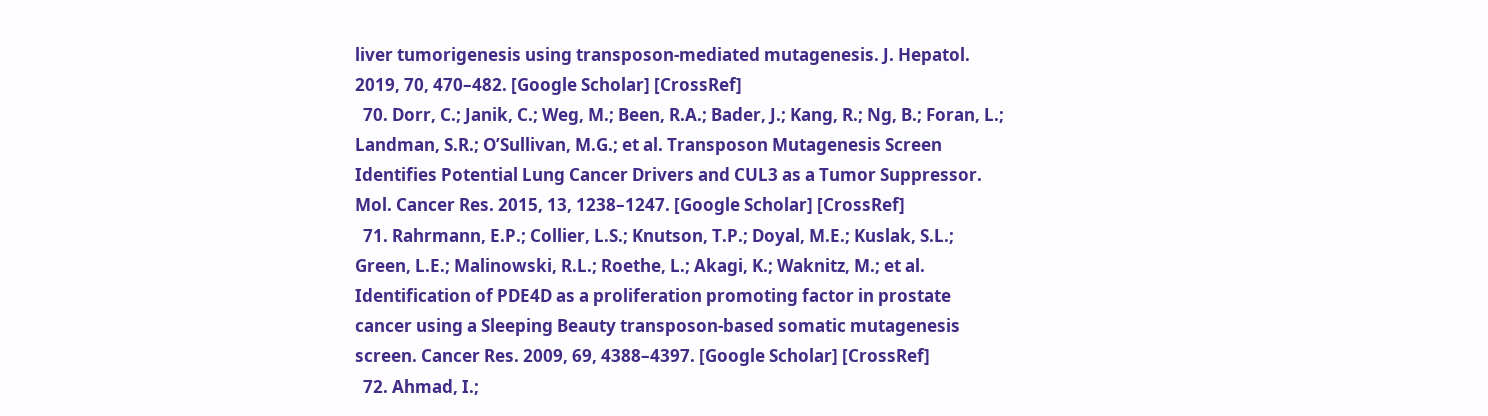liver tumorigenesis using transposon-mediated mutagenesis. J. Hepatol. 2019, 70, 470–482. [Google Scholar] [CrossRef]
  70. Dorr, C.; Janik, C.; Weg, M.; Been, R.A.; Bader, J.; Kang, R.; Ng, B.; Foran, L.; Landman, S.R.; O’Sullivan, M.G.; et al. Transposon Mutagenesis Screen Identifies Potential Lung Cancer Drivers and CUL3 as a Tumor Suppressor. Mol. Cancer Res. 2015, 13, 1238–1247. [Google Scholar] [CrossRef]
  71. Rahrmann, E.P.; Collier, L.S.; Knutson, T.P.; Doyal, M.E.; Kuslak, S.L.; Green, L.E.; Malinowski, R.L.; Roethe, L.; Akagi, K.; Waknitz, M.; et al. Identification of PDE4D as a proliferation promoting factor in prostate cancer using a Sleeping Beauty transposon-based somatic mutagenesis screen. Cancer Res. 2009, 69, 4388–4397. [Google Scholar] [CrossRef]
  72. Ahmad, I.;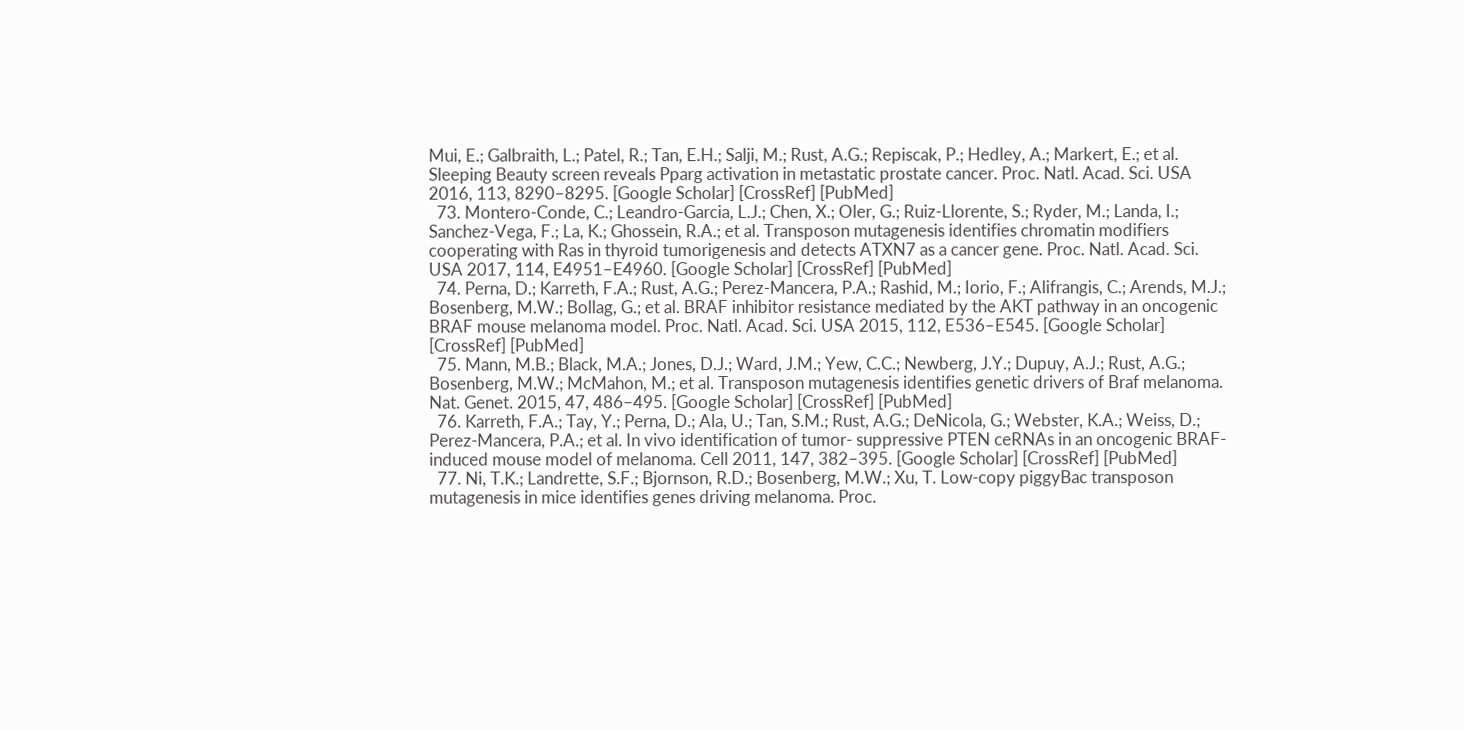Mui, E.; Galbraith, L.; Patel, R.; Tan, E.H.; Salji, M.; Rust, A.G.; Repiscak, P.; Hedley, A.; Markert, E.; et al. Sleeping Beauty screen reveals Pparg activation in metastatic prostate cancer. Proc. Natl. Acad. Sci. USA 2016, 113, 8290–8295. [Google Scholar] [CrossRef] [PubMed]
  73. Montero-Conde, C.; Leandro-Garcia, L.J.; Chen, X.; Oler, G.; Ruiz-Llorente, S.; Ryder, M.; Landa, I.; Sanchez-Vega, F.; La, K.; Ghossein, R.A.; et al. Transposon mutagenesis identifies chromatin modifiers cooperating with Ras in thyroid tumorigenesis and detects ATXN7 as a cancer gene. Proc. Natl. Acad. Sci. USA 2017, 114, E4951–E4960. [Google Scholar] [CrossRef] [PubMed]
  74. Perna, D.; Karreth, F.A.; Rust, A.G.; Perez-Mancera, P.A.; Rashid, M.; Iorio, F.; Alifrangis, C.; Arends, M.J.; Bosenberg, M.W.; Bollag, G.; et al. BRAF inhibitor resistance mediated by the AKT pathway in an oncogenic BRAF mouse melanoma model. Proc. Natl. Acad. Sci. USA 2015, 112, E536–E545. [Google Scholar] [CrossRef] [PubMed]
  75. Mann, M.B.; Black, M.A.; Jones, D.J.; Ward, J.M.; Yew, C.C.; Newberg, J.Y.; Dupuy, A.J.; Rust, A.G.; Bosenberg, M.W.; McMahon, M.; et al. Transposon mutagenesis identifies genetic drivers of Braf melanoma. Nat. Genet. 2015, 47, 486–495. [Google Scholar] [CrossRef] [PubMed]
  76. Karreth, F.A.; Tay, Y.; Perna, D.; Ala, U.; Tan, S.M.; Rust, A.G.; DeNicola, G.; Webster, K.A.; Weiss, D.; Perez-Mancera, P.A.; et al. In vivo identification of tumor- suppressive PTEN ceRNAs in an oncogenic BRAF-induced mouse model of melanoma. Cell 2011, 147, 382–395. [Google Scholar] [CrossRef] [PubMed]
  77. Ni, T.K.; Landrette, S.F.; Bjornson, R.D.; Bosenberg, M.W.; Xu, T. Low-copy piggyBac transposon mutagenesis in mice identifies genes driving melanoma. Proc.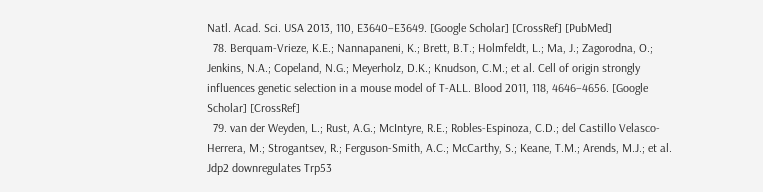Natl. Acad. Sci. USA 2013, 110, E3640–E3649. [Google Scholar] [CrossRef] [PubMed]
  78. Berquam-Vrieze, K.E.; Nannapaneni, K.; Brett, B.T.; Holmfeldt, L.; Ma, J.; Zagorodna, O.; Jenkins, N.A.; Copeland, N.G.; Meyerholz, D.K.; Knudson, C.M.; et al. Cell of origin strongly influences genetic selection in a mouse model of T-ALL. Blood 2011, 118, 4646–4656. [Google Scholar] [CrossRef]
  79. van der Weyden, L.; Rust, A.G.; McIntyre, R.E.; Robles-Espinoza, C.D.; del Castillo Velasco-Herrera, M.; Strogantsev, R.; Ferguson-Smith, A.C.; McCarthy, S.; Keane, T.M.; Arends, M.J.; et al. Jdp2 downregulates Trp53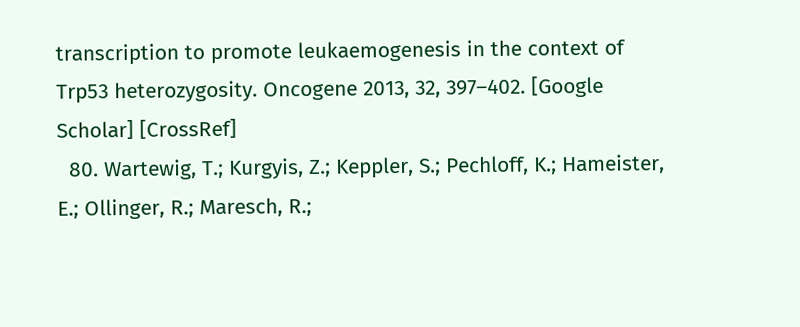transcription to promote leukaemogenesis in the context of Trp53 heterozygosity. Oncogene 2013, 32, 397–402. [Google Scholar] [CrossRef]
  80. Wartewig, T.; Kurgyis, Z.; Keppler, S.; Pechloff, K.; Hameister, E.; Ollinger, R.; Maresch, R.;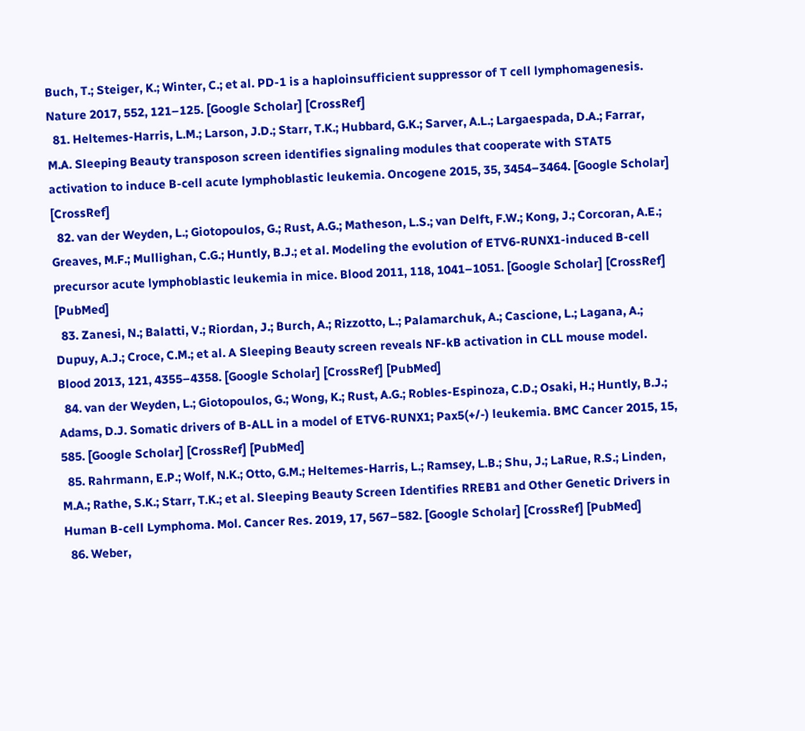Buch, T.; Steiger, K.; Winter, C.; et al. PD-1 is a haploinsufficient suppressor of T cell lymphomagenesis. Nature 2017, 552, 121–125. [Google Scholar] [CrossRef]
  81. Heltemes-Harris, L.M.; Larson, J.D.; Starr, T.K.; Hubbard, G.K.; Sarver, A.L.; Largaespada, D.A.; Farrar, M.A. Sleeping Beauty transposon screen identifies signaling modules that cooperate with STAT5 activation to induce B-cell acute lymphoblastic leukemia. Oncogene 2015, 35, 3454–3464. [Google Scholar] [CrossRef]
  82. van der Weyden, L.; Giotopoulos, G.; Rust, A.G.; Matheson, L.S.; van Delft, F.W.; Kong, J.; Corcoran, A.E.; Greaves, M.F.; Mullighan, C.G.; Huntly, B.J.; et al. Modeling the evolution of ETV6-RUNX1-induced B-cell precursor acute lymphoblastic leukemia in mice. Blood 2011, 118, 1041–1051. [Google Scholar] [CrossRef] [PubMed]
  83. Zanesi, N.; Balatti, V.; Riordan, J.; Burch, A.; Rizzotto, L.; Palamarchuk, A.; Cascione, L.; Lagana, A.; Dupuy, A.J.; Croce, C.M.; et al. A Sleeping Beauty screen reveals NF-kB activation in CLL mouse model. Blood 2013, 121, 4355–4358. [Google Scholar] [CrossRef] [PubMed]
  84. van der Weyden, L.; Giotopoulos, G.; Wong, K.; Rust, A.G.; Robles-Espinoza, C.D.; Osaki, H.; Huntly, B.J.; Adams, D.J. Somatic drivers of B-ALL in a model of ETV6-RUNX1; Pax5(+/-) leukemia. BMC Cancer 2015, 15, 585. [Google Scholar] [CrossRef] [PubMed]
  85. Rahrmann, E.P.; Wolf, N.K.; Otto, G.M.; Heltemes-Harris, L.; Ramsey, L.B.; Shu, J.; LaRue, R.S.; Linden, M.A.; Rathe, S.K.; Starr, T.K.; et al. Sleeping Beauty Screen Identifies RREB1 and Other Genetic Drivers in Human B-cell Lymphoma. Mol. Cancer Res. 2019, 17, 567–582. [Google Scholar] [CrossRef] [PubMed]
  86. Weber,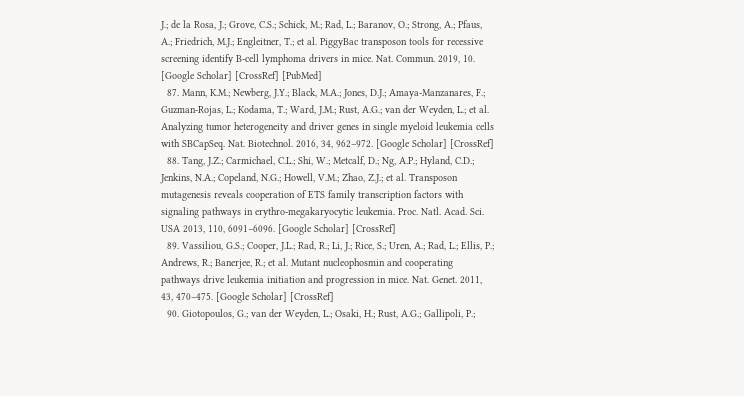J.; de la Rosa, J.; Grove, C.S.; Schick, M.; Rad, L.; Baranov, O.; Strong, A.; Pfaus, A.; Friedrich, M.J.; Engleitner, T.; et al. PiggyBac transposon tools for recessive screening identify B-cell lymphoma drivers in mice. Nat. Commun. 2019, 10. [Google Scholar] [CrossRef] [PubMed]
  87. Mann, K.M.; Newberg, J.Y.; Black, M.A.; Jones, D.J.; Amaya-Manzanares, F.; Guzman-Rojas, L.; Kodama, T.; Ward, J.M.; Rust, A.G.; van der Weyden, L.; et al. Analyzing tumor heterogeneity and driver genes in single myeloid leukemia cells with SBCapSeq. Nat. Biotechnol. 2016, 34, 962–972. [Google Scholar] [CrossRef]
  88. Tang, J.Z.; Carmichael, C.L.; Shi, W.; Metcalf, D.; Ng, A.P.; Hyland, C.D.; Jenkins, N.A.; Copeland, N.G.; Howell, V.M.; Zhao, Z.J.; et al. Transposon mutagenesis reveals cooperation of ETS family transcription factors with signaling pathways in erythro-megakaryocytic leukemia. Proc. Natl. Acad. Sci. USA 2013, 110, 6091–6096. [Google Scholar] [CrossRef]
  89. Vassiliou, G.S.; Cooper, J.L.; Rad, R.; Li, J.; Rice, S.; Uren, A.; Rad, L.; Ellis, P.; Andrews, R.; Banerjee, R.; et al. Mutant nucleophosmin and cooperating pathways drive leukemia initiation and progression in mice. Nat. Genet. 2011, 43, 470–475. [Google Scholar] [CrossRef]
  90. Giotopoulos, G.; van der Weyden, L.; Osaki, H.; Rust, A.G.; Gallipoli, P.;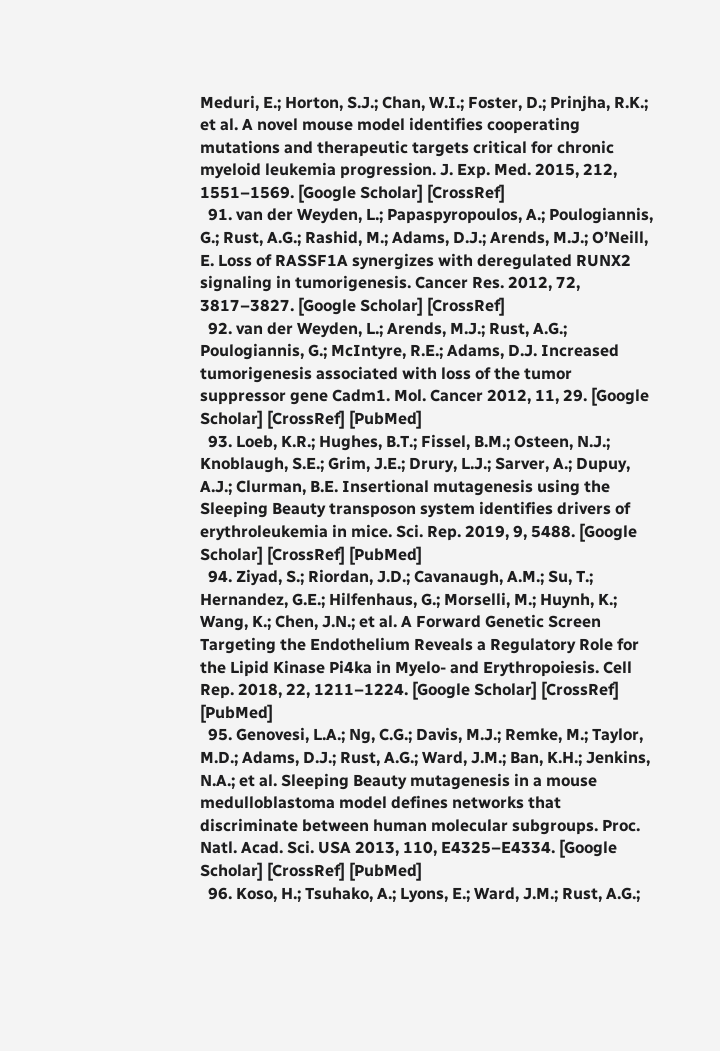Meduri, E.; Horton, S.J.; Chan, W.I.; Foster, D.; Prinjha, R.K.; et al. A novel mouse model identifies cooperating mutations and therapeutic targets critical for chronic myeloid leukemia progression. J. Exp. Med. 2015, 212, 1551–1569. [Google Scholar] [CrossRef]
  91. van der Weyden, L.; Papaspyropoulos, A.; Poulogiannis, G.; Rust, A.G.; Rashid, M.; Adams, D.J.; Arends, M.J.; O’Neill, E. Loss of RASSF1A synergizes with deregulated RUNX2 signaling in tumorigenesis. Cancer Res. 2012, 72, 3817–3827. [Google Scholar] [CrossRef]
  92. van der Weyden, L.; Arends, M.J.; Rust, A.G.; Poulogiannis, G.; McIntyre, R.E.; Adams, D.J. Increased tumorigenesis associated with loss of the tumor suppressor gene Cadm1. Mol. Cancer 2012, 11, 29. [Google Scholar] [CrossRef] [PubMed]
  93. Loeb, K.R.; Hughes, B.T.; Fissel, B.M.; Osteen, N.J.; Knoblaugh, S.E.; Grim, J.E.; Drury, L.J.; Sarver, A.; Dupuy, A.J.; Clurman, B.E. Insertional mutagenesis using the Sleeping Beauty transposon system identifies drivers of erythroleukemia in mice. Sci. Rep. 2019, 9, 5488. [Google Scholar] [CrossRef] [PubMed]
  94. Ziyad, S.; Riordan, J.D.; Cavanaugh, A.M.; Su, T.; Hernandez, G.E.; Hilfenhaus, G.; Morselli, M.; Huynh, K.; Wang, K.; Chen, J.N.; et al. A Forward Genetic Screen Targeting the Endothelium Reveals a Regulatory Role for the Lipid Kinase Pi4ka in Myelo- and Erythropoiesis. Cell Rep. 2018, 22, 1211–1224. [Google Scholar] [CrossRef] [PubMed]
  95. Genovesi, L.A.; Ng, C.G.; Davis, M.J.; Remke, M.; Taylor, M.D.; Adams, D.J.; Rust, A.G.; Ward, J.M.; Ban, K.H.; Jenkins, N.A.; et al. Sleeping Beauty mutagenesis in a mouse medulloblastoma model defines networks that discriminate between human molecular subgroups. Proc. Natl. Acad. Sci. USA 2013, 110, E4325–E4334. [Google Scholar] [CrossRef] [PubMed]
  96. Koso, H.; Tsuhako, A.; Lyons, E.; Ward, J.M.; Rust, A.G.;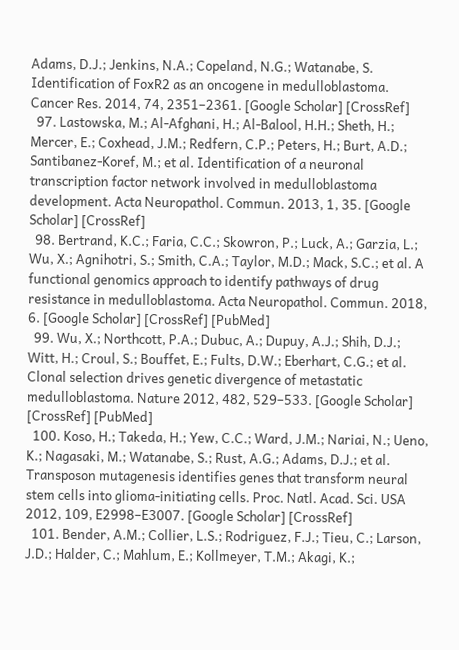Adams, D.J.; Jenkins, N.A.; Copeland, N.G.; Watanabe, S. Identification of FoxR2 as an oncogene in medulloblastoma. Cancer Res. 2014, 74, 2351–2361. [Google Scholar] [CrossRef]
  97. Lastowska, M.; Al-Afghani, H.; Al-Balool, H.H.; Sheth, H.; Mercer, E.; Coxhead, J.M.; Redfern, C.P.; Peters, H.; Burt, A.D.; Santibanez-Koref, M.; et al. Identification of a neuronal transcription factor network involved in medulloblastoma development. Acta Neuropathol. Commun. 2013, 1, 35. [Google Scholar] [CrossRef]
  98. Bertrand, K.C.; Faria, C.C.; Skowron, P.; Luck, A.; Garzia, L.; Wu, X.; Agnihotri, S.; Smith, C.A.; Taylor, M.D.; Mack, S.C.; et al. A functional genomics approach to identify pathways of drug resistance in medulloblastoma. Acta Neuropathol. Commun. 2018, 6. [Google Scholar] [CrossRef] [PubMed]
  99. Wu, X.; Northcott, P.A.; Dubuc, A.; Dupuy, A.J.; Shih, D.J.; Witt, H.; Croul, S.; Bouffet, E.; Fults, D.W.; Eberhart, C.G.; et al. Clonal selection drives genetic divergence of metastatic medulloblastoma. Nature 2012, 482, 529–533. [Google Scholar] [CrossRef] [PubMed]
  100. Koso, H.; Takeda, H.; Yew, C.C.; Ward, J.M.; Nariai, N.; Ueno, K.; Nagasaki, M.; Watanabe, S.; Rust, A.G.; Adams, D.J.; et al. Transposon mutagenesis identifies genes that transform neural stem cells into glioma-initiating cells. Proc. Natl. Acad. Sci. USA 2012, 109, E2998–E3007. [Google Scholar] [CrossRef]
  101. Bender, A.M.; Collier, L.S.; Rodriguez, F.J.; Tieu, C.; Larson, J.D.; Halder, C.; Mahlum, E.; Kollmeyer, T.M.; Akagi, K.;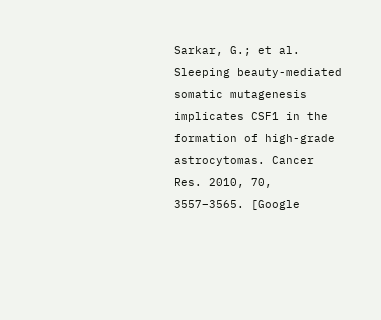Sarkar, G.; et al. Sleeping beauty-mediated somatic mutagenesis implicates CSF1 in the formation of high-grade astrocytomas. Cancer Res. 2010, 70, 3557–3565. [Google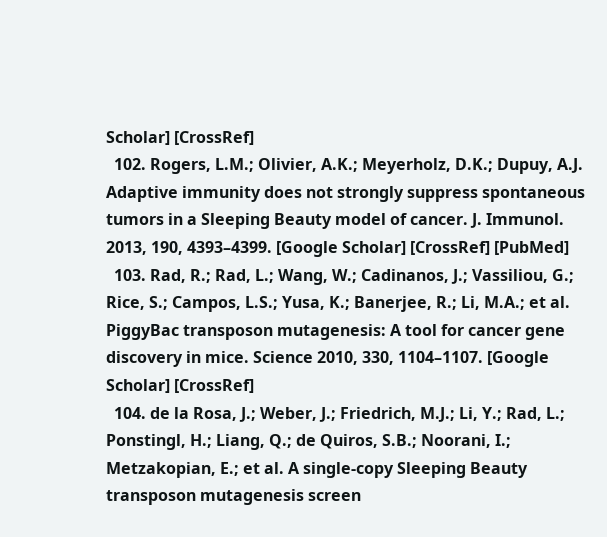Scholar] [CrossRef]
  102. Rogers, L.M.; Olivier, A.K.; Meyerholz, D.K.; Dupuy, A.J. Adaptive immunity does not strongly suppress spontaneous tumors in a Sleeping Beauty model of cancer. J. Immunol. 2013, 190, 4393–4399. [Google Scholar] [CrossRef] [PubMed]
  103. Rad, R.; Rad, L.; Wang, W.; Cadinanos, J.; Vassiliou, G.; Rice, S.; Campos, L.S.; Yusa, K.; Banerjee, R.; Li, M.A.; et al. PiggyBac transposon mutagenesis: A tool for cancer gene discovery in mice. Science 2010, 330, 1104–1107. [Google Scholar] [CrossRef]
  104. de la Rosa, J.; Weber, J.; Friedrich, M.J.; Li, Y.; Rad, L.; Ponstingl, H.; Liang, Q.; de Quiros, S.B.; Noorani, I.; Metzakopian, E.; et al. A single-copy Sleeping Beauty transposon mutagenesis screen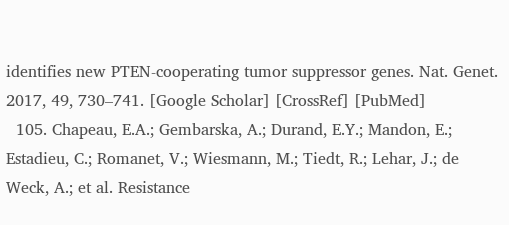identifies new PTEN-cooperating tumor suppressor genes. Nat. Genet. 2017, 49, 730–741. [Google Scholar] [CrossRef] [PubMed]
  105. Chapeau, E.A.; Gembarska, A.; Durand, E.Y.; Mandon, E.; Estadieu, C.; Romanet, V.; Wiesmann, M.; Tiedt, R.; Lehar, J.; de Weck, A.; et al. Resistance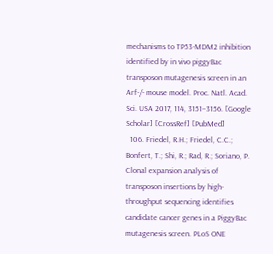mechanisms to TP53-MDM2 inhibition identified by in vivo piggyBac transposon mutagenesis screen in an Arf-/- mouse model. Proc. Natl. Acad. Sci. USA 2017, 114, 3151–3156. [Google Scholar] [CrossRef] [PubMed]
  106. Friedel, R.H.; Friedel, C.C.; Bonfert, T.; Shi, R.; Rad, R.; Soriano, P. Clonal expansion analysis of transposon insertions by high-throughput sequencing identifies candidate cancer genes in a PiggyBac mutagenesis screen. PLoS ONE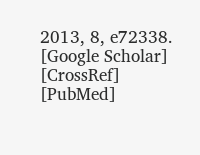2013, 8, e72338. [Google Scholar] [CrossRef] [PubMed]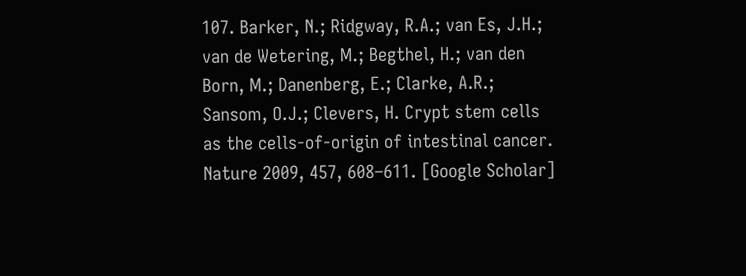107. Barker, N.; Ridgway, R.A.; van Es, J.H.; van de Wetering, M.; Begthel, H.; van den Born, M.; Danenberg, E.; Clarke, A.R.; Sansom, O.J.; Clevers, H. Crypt stem cells as the cells-of-origin of intestinal cancer. Nature 2009, 457, 608–611. [Google Scholar]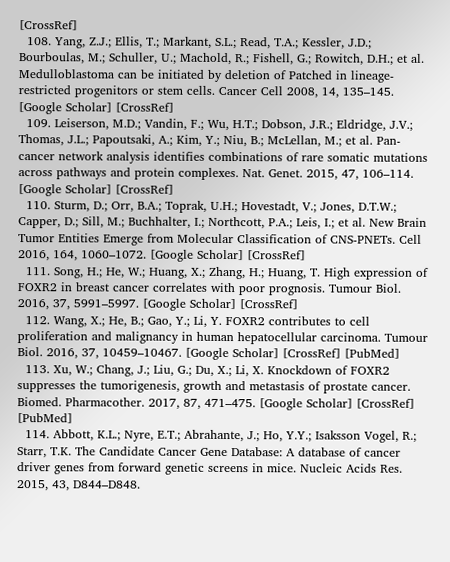[CrossRef]
  108. Yang, Z.J.; Ellis, T.; Markant, S.L.; Read, T.A.; Kessler, J.D.; Bourboulas, M.; Schuller, U.; Machold, R.; Fishell, G.; Rowitch, D.H.; et al. Medulloblastoma can be initiated by deletion of Patched in lineage-restricted progenitors or stem cells. Cancer Cell 2008, 14, 135–145. [Google Scholar] [CrossRef]
  109. Leiserson, M.D.; Vandin, F.; Wu, H.T.; Dobson, J.R.; Eldridge, J.V.; Thomas, J.L.; Papoutsaki, A.; Kim, Y.; Niu, B.; McLellan, M.; et al. Pan-cancer network analysis identifies combinations of rare somatic mutations across pathways and protein complexes. Nat. Genet. 2015, 47, 106–114. [Google Scholar] [CrossRef]
  110. Sturm, D.; Orr, B.A.; Toprak, U.H.; Hovestadt, V.; Jones, D.T.W.; Capper, D.; Sill, M.; Buchhalter, I.; Northcott, P.A.; Leis, I.; et al. New Brain Tumor Entities Emerge from Molecular Classification of CNS-PNETs. Cell 2016, 164, 1060–1072. [Google Scholar] [CrossRef]
  111. Song, H.; He, W.; Huang, X.; Zhang, H.; Huang, T. High expression of FOXR2 in breast cancer correlates with poor prognosis. Tumour Biol. 2016, 37, 5991–5997. [Google Scholar] [CrossRef]
  112. Wang, X.; He, B.; Gao, Y.; Li, Y. FOXR2 contributes to cell proliferation and malignancy in human hepatocellular carcinoma. Tumour Biol. 2016, 37, 10459–10467. [Google Scholar] [CrossRef] [PubMed]
  113. Xu, W.; Chang, J.; Liu, G.; Du, X.; Li, X. Knockdown of FOXR2 suppresses the tumorigenesis, growth and metastasis of prostate cancer. Biomed. Pharmacother. 2017, 87, 471–475. [Google Scholar] [CrossRef] [PubMed]
  114. Abbott, K.L.; Nyre, E.T.; Abrahante, J.; Ho, Y.Y.; Isaksson Vogel, R.; Starr, T.K. The Candidate Cancer Gene Database: A database of cancer driver genes from forward genetic screens in mice. Nucleic Acids Res. 2015, 43, D844–D848.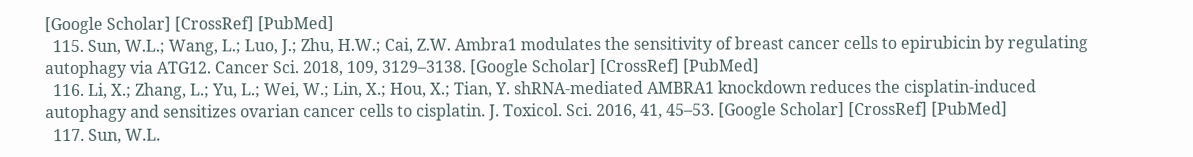[Google Scholar] [CrossRef] [PubMed]
  115. Sun, W.L.; Wang, L.; Luo, J.; Zhu, H.W.; Cai, Z.W. Ambra1 modulates the sensitivity of breast cancer cells to epirubicin by regulating autophagy via ATG12. Cancer Sci. 2018, 109, 3129–3138. [Google Scholar] [CrossRef] [PubMed]
  116. Li, X.; Zhang, L.; Yu, L.; Wei, W.; Lin, X.; Hou, X.; Tian, Y. shRNA-mediated AMBRA1 knockdown reduces the cisplatin-induced autophagy and sensitizes ovarian cancer cells to cisplatin. J. Toxicol. Sci. 2016, 41, 45–53. [Google Scholar] [CrossRef] [PubMed]
  117. Sun, W.L.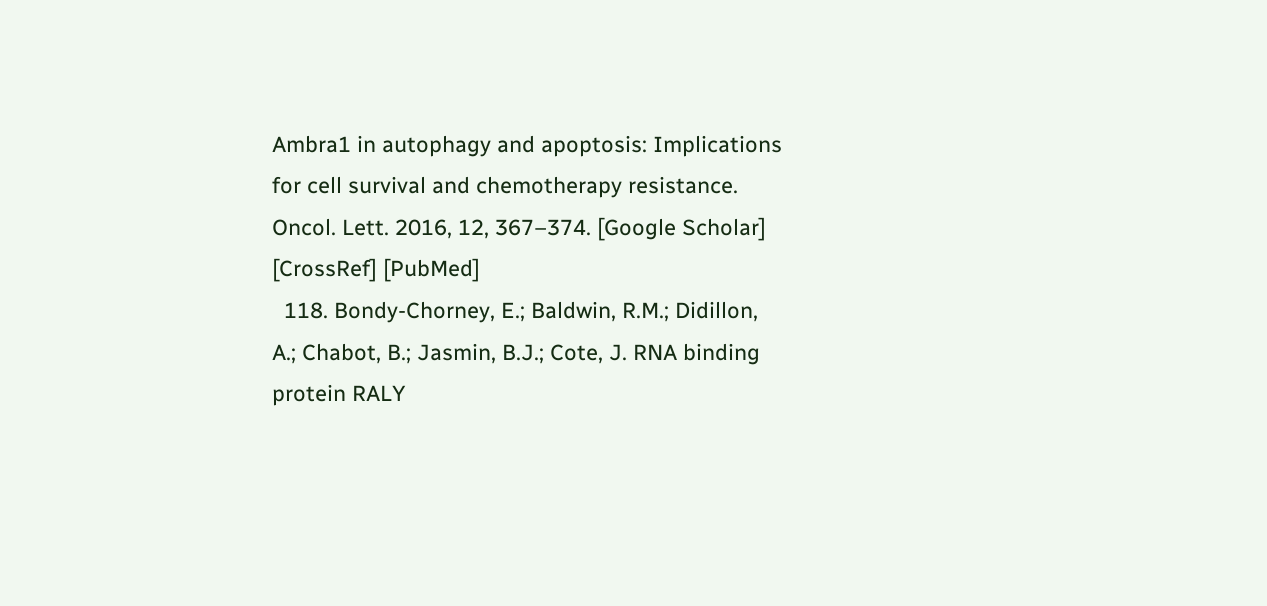Ambra1 in autophagy and apoptosis: Implications for cell survival and chemotherapy resistance. Oncol. Lett. 2016, 12, 367–374. [Google Scholar] [CrossRef] [PubMed]
  118. Bondy-Chorney, E.; Baldwin, R.M.; Didillon, A.; Chabot, B.; Jasmin, B.J.; Cote, J. RNA binding protein RALY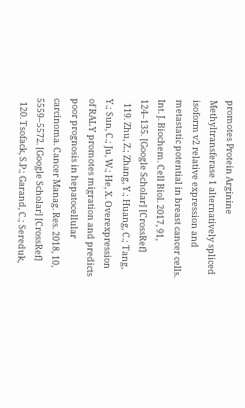promotes Protein Arginine Methyltransferase 1 alternatively spliced isoform v2 relative expression and metastatic potential in breast cancer cells. Int. J. Biochem. Cell Biol. 2017, 91, 124–135. [Google Scholar] [CrossRef]
  119. Zhu, Z.; Zhang, Y.; Huang, C.; Tang, Y.; Sun, C.; Ju, W.; He, X. Overexpression of RALY promotes migration and predicts poor prognosis in hepatocellular carcinoma. Cancer Manag. Res. 2018, 10, 5559–5572. [Google Scholar] [CrossRef]
  120. Tsofack, S.P.; Garand, C.; Sereduk,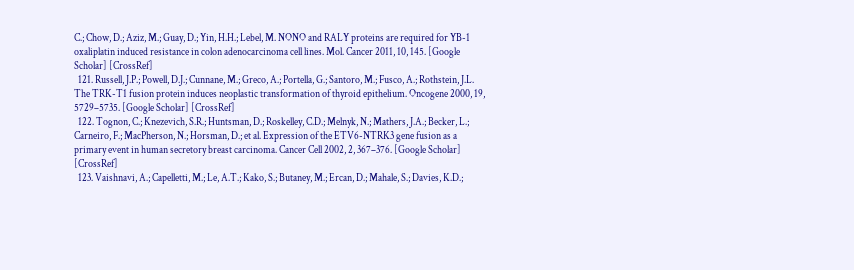C.; Chow, D.; Aziz, M.; Guay, D.; Yin, H.H.; Lebel, M. NONO and RALY proteins are required for YB-1 oxaliplatin induced resistance in colon adenocarcinoma cell lines. Mol. Cancer 2011, 10, 145. [Google Scholar] [CrossRef]
  121. Russell, J.P.; Powell, D.J.; Cunnane, M.; Greco, A.; Portella, G.; Santoro, M.; Fusco, A.; Rothstein, J.L. The TRK-T1 fusion protein induces neoplastic transformation of thyroid epithelium. Oncogene 2000, 19, 5729–5735. [Google Scholar] [CrossRef]
  122. Tognon, C.; Knezevich, S.R.; Huntsman, D.; Roskelley, C.D.; Melnyk, N.; Mathers, J.A.; Becker, L.; Carneiro, F.; MacPherson, N.; Horsman, D.; et al. Expression of the ETV6-NTRK3 gene fusion as a primary event in human secretory breast carcinoma. Cancer Cell 2002, 2, 367–376. [Google Scholar] [CrossRef]
  123. Vaishnavi, A.; Capelletti, M.; Le, A.T.; Kako, S.; Butaney, M.; Ercan, D.; Mahale, S.; Davies, K.D.;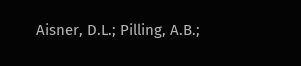Aisner, D.L.; Pilling, A.B.;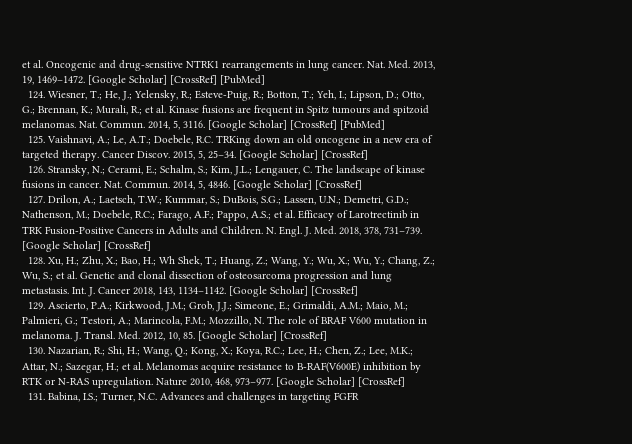et al. Oncogenic and drug-sensitive NTRK1 rearrangements in lung cancer. Nat. Med. 2013, 19, 1469–1472. [Google Scholar] [CrossRef] [PubMed]
  124. Wiesner, T.; He, J.; Yelensky, R.; Esteve-Puig, R.; Botton, T.; Yeh, I.; Lipson, D.; Otto, G.; Brennan, K.; Murali, R.; et al. Kinase fusions are frequent in Spitz tumours and spitzoid melanomas. Nat. Commun. 2014, 5, 3116. [Google Scholar] [CrossRef] [PubMed]
  125. Vaishnavi, A.; Le, A.T.; Doebele, R.C. TRKing down an old oncogene in a new era of targeted therapy. Cancer Discov. 2015, 5, 25–34. [Google Scholar] [CrossRef]
  126. Stransky, N.; Cerami, E.; Schalm, S.; Kim, J.L.; Lengauer, C. The landscape of kinase fusions in cancer. Nat. Commun. 2014, 5, 4846. [Google Scholar] [CrossRef]
  127. Drilon, A.; Laetsch, T.W.; Kummar, S.; DuBois, S.G.; Lassen, U.N.; Demetri, G.D.; Nathenson, M.; Doebele, R.C.; Farago, A.F.; Pappo, A.S.; et al. Efficacy of Larotrectinib in TRK Fusion-Positive Cancers in Adults and Children. N. Engl. J. Med. 2018, 378, 731–739. [Google Scholar] [CrossRef]
  128. Xu, H.; Zhu, X.; Bao, H.; Wh Shek, T.; Huang, Z.; Wang, Y.; Wu, X.; Wu, Y.; Chang, Z.; Wu, S.; et al. Genetic and clonal dissection of osteosarcoma progression and lung metastasis. Int. J. Cancer 2018, 143, 1134–1142. [Google Scholar] [CrossRef]
  129. Ascierto, P.A.; Kirkwood, J.M.; Grob, J.J.; Simeone, E.; Grimaldi, A.M.; Maio, M.; Palmieri, G.; Testori, A.; Marincola, F.M.; Mozzillo, N. The role of BRAF V600 mutation in melanoma. J. Transl. Med. 2012, 10, 85. [Google Scholar] [CrossRef]
  130. Nazarian, R.; Shi, H.; Wang, Q.; Kong, X.; Koya, R.C.; Lee, H.; Chen, Z.; Lee, M.K.; Attar, N.; Sazegar, H.; et al. Melanomas acquire resistance to B-RAF(V600E) inhibition by RTK or N-RAS upregulation. Nature 2010, 468, 973–977. [Google Scholar] [CrossRef]
  131. Babina, I.S.; Turner, N.C. Advances and challenges in targeting FGFR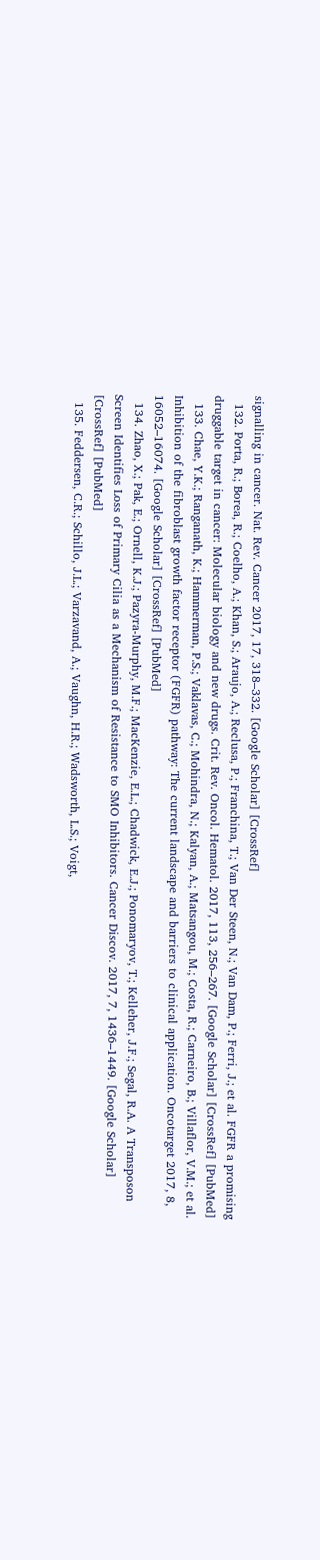signalling in cancer. Nat. Rev. Cancer 2017, 17, 318–332. [Google Scholar] [CrossRef]
  132. Porta, R.; Borea, R.; Coelho, A.; Khan, S.; Araujo, A.; Reclusa, P.; Franchina, T.; Van Der Steen, N.; Van Dam, P.; Ferri, J.; et al. FGFR a promising druggable target in cancer: Molecular biology and new drugs. Crit. Rev. Oncol. Hematol. 2017, 113, 256–267. [Google Scholar] [CrossRef] [PubMed]
  133. Chae, Y.K.; Ranganath, K.; Hammerman, P.S.; Vaklavas, C.; Mohindra, N.; Kalyan, A.; Matsangou, M.; Costa, R.; Carneiro, B.; Villaflor, V.M.; et al. Inhibition of the fibroblast growth factor receptor (FGFR) pathway: The current landscape and barriers to clinical application. Oncotarget 2017, 8, 16052–16074. [Google Scholar] [CrossRef] [PubMed]
  134. Zhao, X.; Pak, E.; Ornell, K.J.; Pazyra-Murphy, M.F.; MacKenzie, E.L.; Chadwick, E.J.; Ponomaryov, T.; Kelleher, J.F.; Segal, R.A. A Transposon Screen Identifies Loss of Primary Cilia as a Mechanism of Resistance to SMO Inhibitors. Cancer Discov. 2017, 7, 1436–1449. [Google Scholar] [CrossRef] [PubMed]
  135. Feddersen, C.R.; Schillo, J.L.; Varzavand, A.; Vaughn, H.R.; Wadsworth, L.S.; Voigt,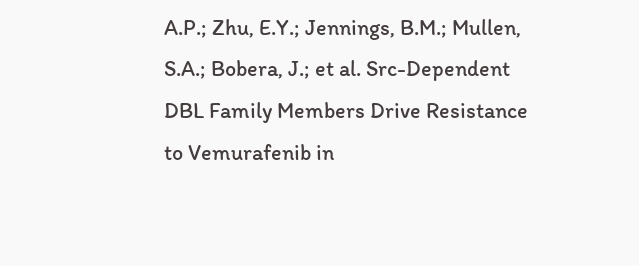A.P.; Zhu, E.Y.; Jennings, B.M.; Mullen, S.A.; Bobera, J.; et al. Src-Dependent DBL Family Members Drive Resistance to Vemurafenib in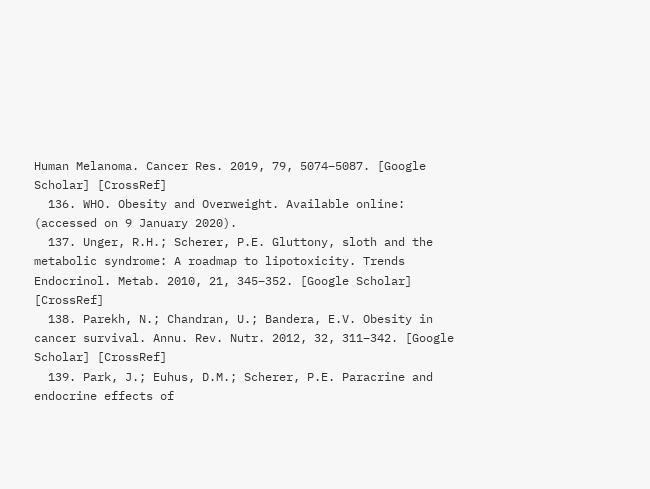Human Melanoma. Cancer Res. 2019, 79, 5074–5087. [Google Scholar] [CrossRef]
  136. WHO. Obesity and Overweight. Available online: (accessed on 9 January 2020).
  137. Unger, R.H.; Scherer, P.E. Gluttony, sloth and the metabolic syndrome: A roadmap to lipotoxicity. Trends Endocrinol. Metab. 2010, 21, 345–352. [Google Scholar] [CrossRef]
  138. Parekh, N.; Chandran, U.; Bandera, E.V. Obesity in cancer survival. Annu. Rev. Nutr. 2012, 32, 311–342. [Google Scholar] [CrossRef]
  139. Park, J.; Euhus, D.M.; Scherer, P.E. Paracrine and endocrine effects of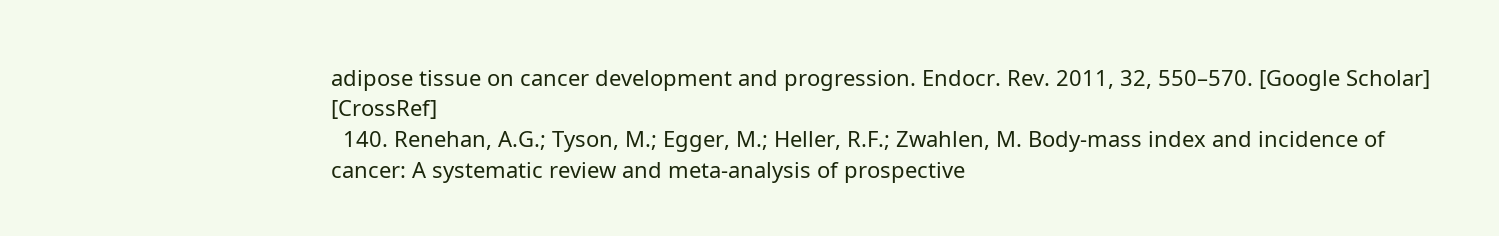adipose tissue on cancer development and progression. Endocr. Rev. 2011, 32, 550–570. [Google Scholar] [CrossRef]
  140. Renehan, A.G.; Tyson, M.; Egger, M.; Heller, R.F.; Zwahlen, M. Body-mass index and incidence of cancer: A systematic review and meta-analysis of prospective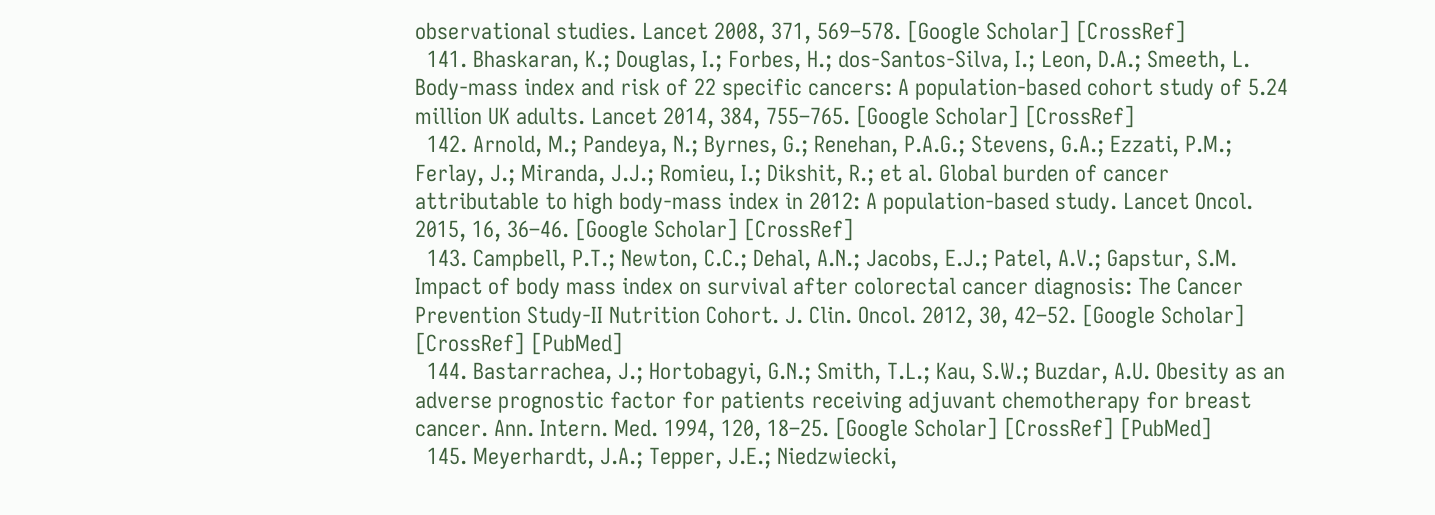observational studies. Lancet 2008, 371, 569–578. [Google Scholar] [CrossRef]
  141. Bhaskaran, K.; Douglas, I.; Forbes, H.; dos-Santos-Silva, I.; Leon, D.A.; Smeeth, L. Body-mass index and risk of 22 specific cancers: A population-based cohort study of 5.24 million UK adults. Lancet 2014, 384, 755–765. [Google Scholar] [CrossRef]
  142. Arnold, M.; Pandeya, N.; Byrnes, G.; Renehan, P.A.G.; Stevens, G.A.; Ezzati, P.M.; Ferlay, J.; Miranda, J.J.; Romieu, I.; Dikshit, R.; et al. Global burden of cancer attributable to high body-mass index in 2012: A population-based study. Lancet Oncol. 2015, 16, 36–46. [Google Scholar] [CrossRef]
  143. Campbell, P.T.; Newton, C.C.; Dehal, A.N.; Jacobs, E.J.; Patel, A.V.; Gapstur, S.M. Impact of body mass index on survival after colorectal cancer diagnosis: The Cancer Prevention Study-II Nutrition Cohort. J. Clin. Oncol. 2012, 30, 42–52. [Google Scholar] [CrossRef] [PubMed]
  144. Bastarrachea, J.; Hortobagyi, G.N.; Smith, T.L.; Kau, S.W.; Buzdar, A.U. Obesity as an adverse prognostic factor for patients receiving adjuvant chemotherapy for breast cancer. Ann. Intern. Med. 1994, 120, 18–25. [Google Scholar] [CrossRef] [PubMed]
  145. Meyerhardt, J.A.; Tepper, J.E.; Niedzwiecki,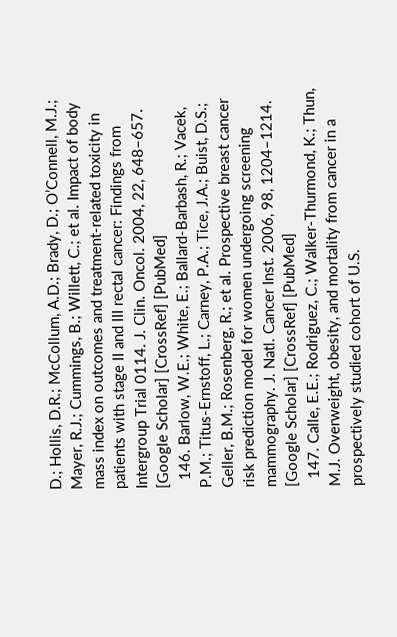D.; Hollis, D.R.; McCollum, A.D.; Brady, D.; O’Connell, M.J.; Mayer, R.J.; Cummings, B.; Willett, C.; et al. Impact of body mass index on outcomes and treatment-related toxicity in patients with stage II and III rectal cancer: Findings from Intergroup Trial 0114. J. Clin. Oncol. 2004, 22, 648–657. [Google Scholar] [CrossRef] [PubMed]
  146. Barlow, W.E.; White, E.; Ballard-Barbash, R.; Vacek, P.M.; Titus-Ernstoff, L.; Carney, P.A.; Tice, J.A.; Buist, D.S.; Geller, B.M.; Rosenberg, R.; et al. Prospective breast cancer risk prediction model for women undergoing screening mammography. J. Natl. Cancer Inst. 2006, 98, 1204–1214. [Google Scholar] [CrossRef] [PubMed]
  147. Calle, E.E.; Rodriguez, C.; Walker-Thurmond, K.; Thun, M.J. Overweight, obesity, and mortality from cancer in a prospectively studied cohort of U.S.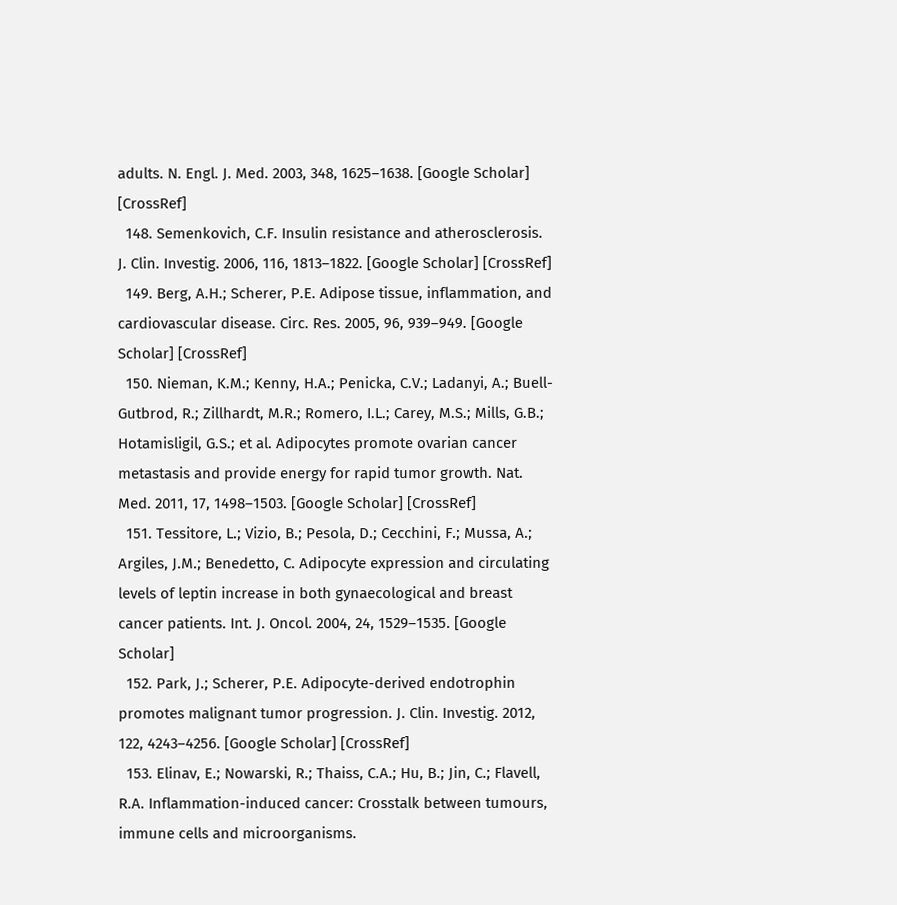adults. N. Engl. J. Med. 2003, 348, 1625–1638. [Google Scholar] [CrossRef]
  148. Semenkovich, C.F. Insulin resistance and atherosclerosis. J. Clin. Investig. 2006, 116, 1813–1822. [Google Scholar] [CrossRef]
  149. Berg, A.H.; Scherer, P.E. Adipose tissue, inflammation, and cardiovascular disease. Circ. Res. 2005, 96, 939–949. [Google Scholar] [CrossRef]
  150. Nieman, K.M.; Kenny, H.A.; Penicka, C.V.; Ladanyi, A.; Buell-Gutbrod, R.; Zillhardt, M.R.; Romero, I.L.; Carey, M.S.; Mills, G.B.; Hotamisligil, G.S.; et al. Adipocytes promote ovarian cancer metastasis and provide energy for rapid tumor growth. Nat. Med. 2011, 17, 1498–1503. [Google Scholar] [CrossRef]
  151. Tessitore, L.; Vizio, B.; Pesola, D.; Cecchini, F.; Mussa, A.; Argiles, J.M.; Benedetto, C. Adipocyte expression and circulating levels of leptin increase in both gynaecological and breast cancer patients. Int. J. Oncol. 2004, 24, 1529–1535. [Google Scholar]
  152. Park, J.; Scherer, P.E. Adipocyte-derived endotrophin promotes malignant tumor progression. J. Clin. Investig. 2012, 122, 4243–4256. [Google Scholar] [CrossRef]
  153. Elinav, E.; Nowarski, R.; Thaiss, C.A.; Hu, B.; Jin, C.; Flavell, R.A. Inflammation-induced cancer: Crosstalk between tumours, immune cells and microorganisms.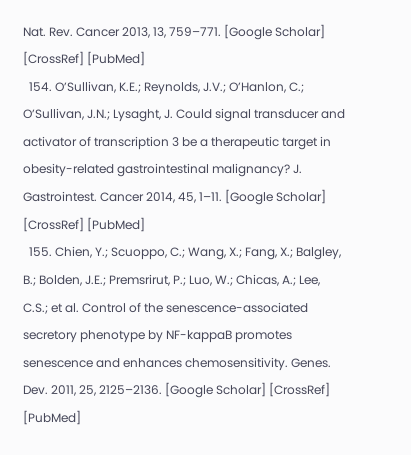Nat. Rev. Cancer 2013, 13, 759–771. [Google Scholar] [CrossRef] [PubMed]
  154. O’Sullivan, K.E.; Reynolds, J.V.; O’Hanlon, C.; O’Sullivan, J.N.; Lysaght, J. Could signal transducer and activator of transcription 3 be a therapeutic target in obesity-related gastrointestinal malignancy? J. Gastrointest. Cancer 2014, 45, 1–11. [Google Scholar] [CrossRef] [PubMed]
  155. Chien, Y.; Scuoppo, C.; Wang, X.; Fang, X.; Balgley, B.; Bolden, J.E.; Premsrirut, P.; Luo, W.; Chicas, A.; Lee, C.S.; et al. Control of the senescence-associated secretory phenotype by NF-kappaB promotes senescence and enhances chemosensitivity. Genes. Dev. 2011, 25, 2125–2136. [Google Scholar] [CrossRef] [PubMed]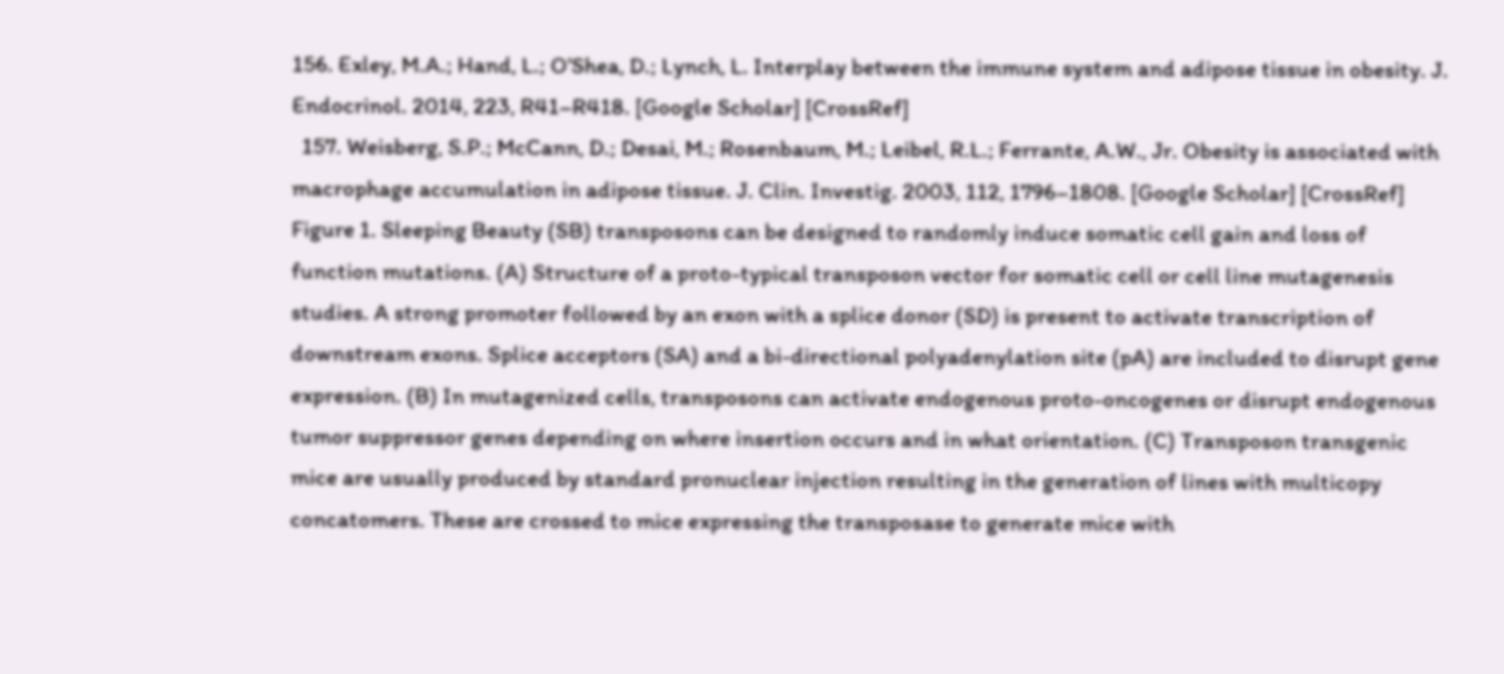156. Exley, M.A.; Hand, L.; O’Shea, D.; Lynch, L. Interplay between the immune system and adipose tissue in obesity. J. Endocrinol. 2014, 223, R41–R418. [Google Scholar] [CrossRef]
  157. Weisberg, S.P.; McCann, D.; Desai, M.; Rosenbaum, M.; Leibel, R.L.; Ferrante, A.W., Jr. Obesity is associated with macrophage accumulation in adipose tissue. J. Clin. Investig. 2003, 112, 1796–1808. [Google Scholar] [CrossRef]
Figure 1. Sleeping Beauty (SB) transposons can be designed to randomly induce somatic cell gain and loss of function mutations. (A) Structure of a proto-typical transposon vector for somatic cell or cell line mutagenesis studies. A strong promoter followed by an exon with a splice donor (SD) is present to activate transcription of downstream exons. Splice acceptors (SA) and a bi-directional polyadenylation site (pA) are included to disrupt gene expression. (B) In mutagenized cells, transposons can activate endogenous proto-oncogenes or disrupt endogenous tumor suppressor genes depending on where insertion occurs and in what orientation. (C) Transposon transgenic mice are usually produced by standard pronuclear injection resulting in the generation of lines with multicopy concatomers. These are crossed to mice expressing the transposase to generate mice with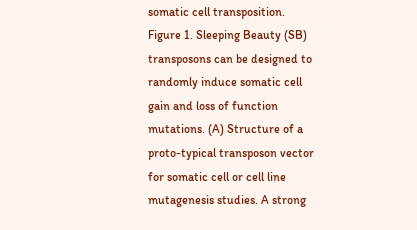somatic cell transposition.
Figure 1. Sleeping Beauty (SB) transposons can be designed to randomly induce somatic cell gain and loss of function mutations. (A) Structure of a proto-typical transposon vector for somatic cell or cell line mutagenesis studies. A strong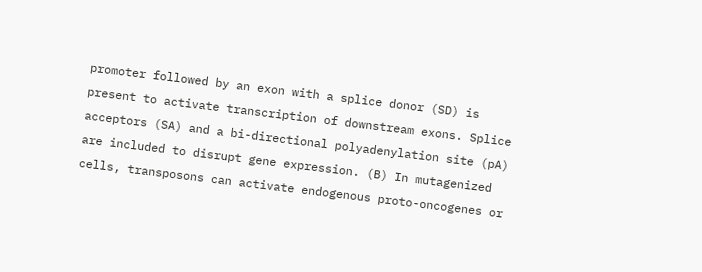promoter followed by an exon with a splice donor (SD) is present to activate transcription of downstream exons. Splice acceptors (SA) and a bi-directional polyadenylation site (pA) are included to disrupt gene expression. (B) In mutagenized cells, transposons can activate endogenous proto-oncogenes or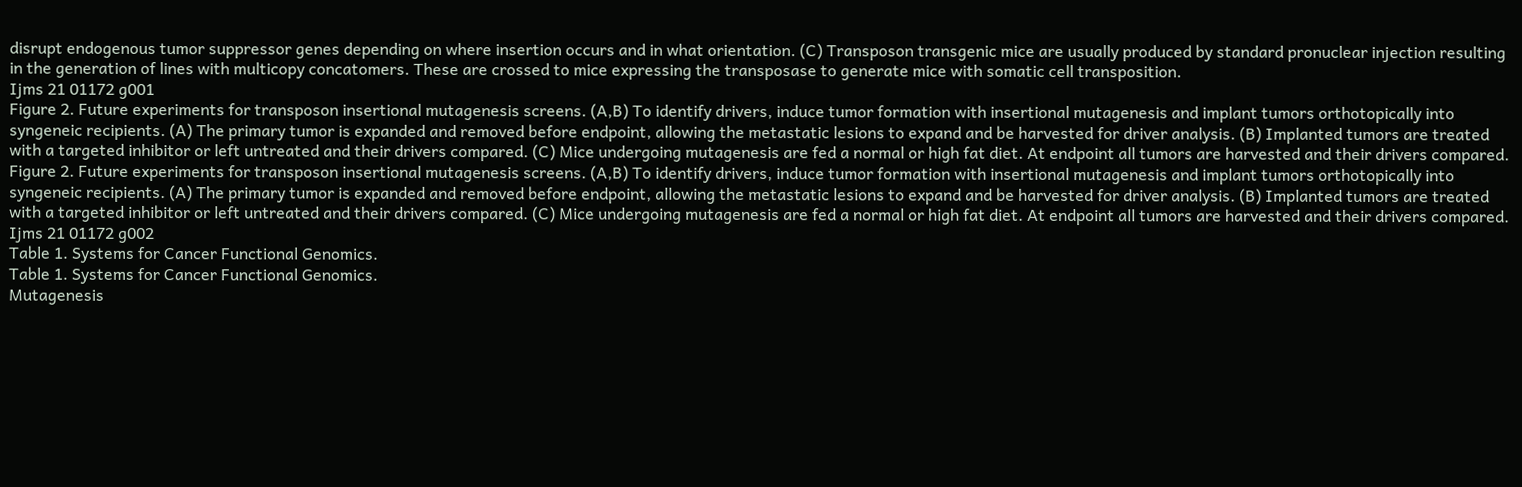disrupt endogenous tumor suppressor genes depending on where insertion occurs and in what orientation. (C) Transposon transgenic mice are usually produced by standard pronuclear injection resulting in the generation of lines with multicopy concatomers. These are crossed to mice expressing the transposase to generate mice with somatic cell transposition.
Ijms 21 01172 g001
Figure 2. Future experiments for transposon insertional mutagenesis screens. (A,B) To identify drivers, induce tumor formation with insertional mutagenesis and implant tumors orthotopically into syngeneic recipients. (A) The primary tumor is expanded and removed before endpoint, allowing the metastatic lesions to expand and be harvested for driver analysis. (B) Implanted tumors are treated with a targeted inhibitor or left untreated and their drivers compared. (C) Mice undergoing mutagenesis are fed a normal or high fat diet. At endpoint all tumors are harvested and their drivers compared.
Figure 2. Future experiments for transposon insertional mutagenesis screens. (A,B) To identify drivers, induce tumor formation with insertional mutagenesis and implant tumors orthotopically into syngeneic recipients. (A) The primary tumor is expanded and removed before endpoint, allowing the metastatic lesions to expand and be harvested for driver analysis. (B) Implanted tumors are treated with a targeted inhibitor or left untreated and their drivers compared. (C) Mice undergoing mutagenesis are fed a normal or high fat diet. At endpoint all tumors are harvested and their drivers compared.
Ijms 21 01172 g002
Table 1. Systems for Cancer Functional Genomics.
Table 1. Systems for Cancer Functional Genomics.
Mutagenesis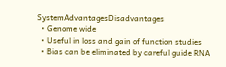SystemAdvantagesDisadvantages
  • Genome wide
  • Useful in loss and gain of function studies
  • Bias can be eliminated by careful guide RNA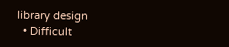library design
  • Difficult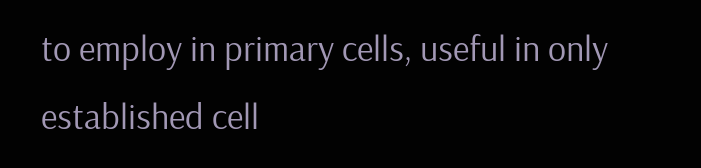to employ in primary cells, useful in only established cell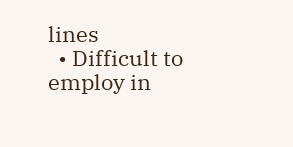lines
  • Difficult to employ in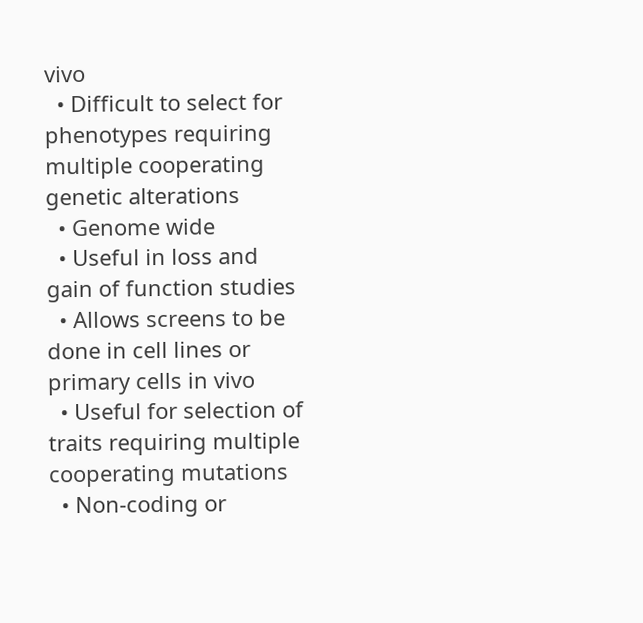vivo
  • Difficult to select for phenotypes requiring multiple cooperating genetic alterations
  • Genome wide
  • Useful in loss and gain of function studies
  • Allows screens to be done in cell lines or primary cells in vivo
  • Useful for selection of traits requiring multiple cooperating mutations
  • Non-coding or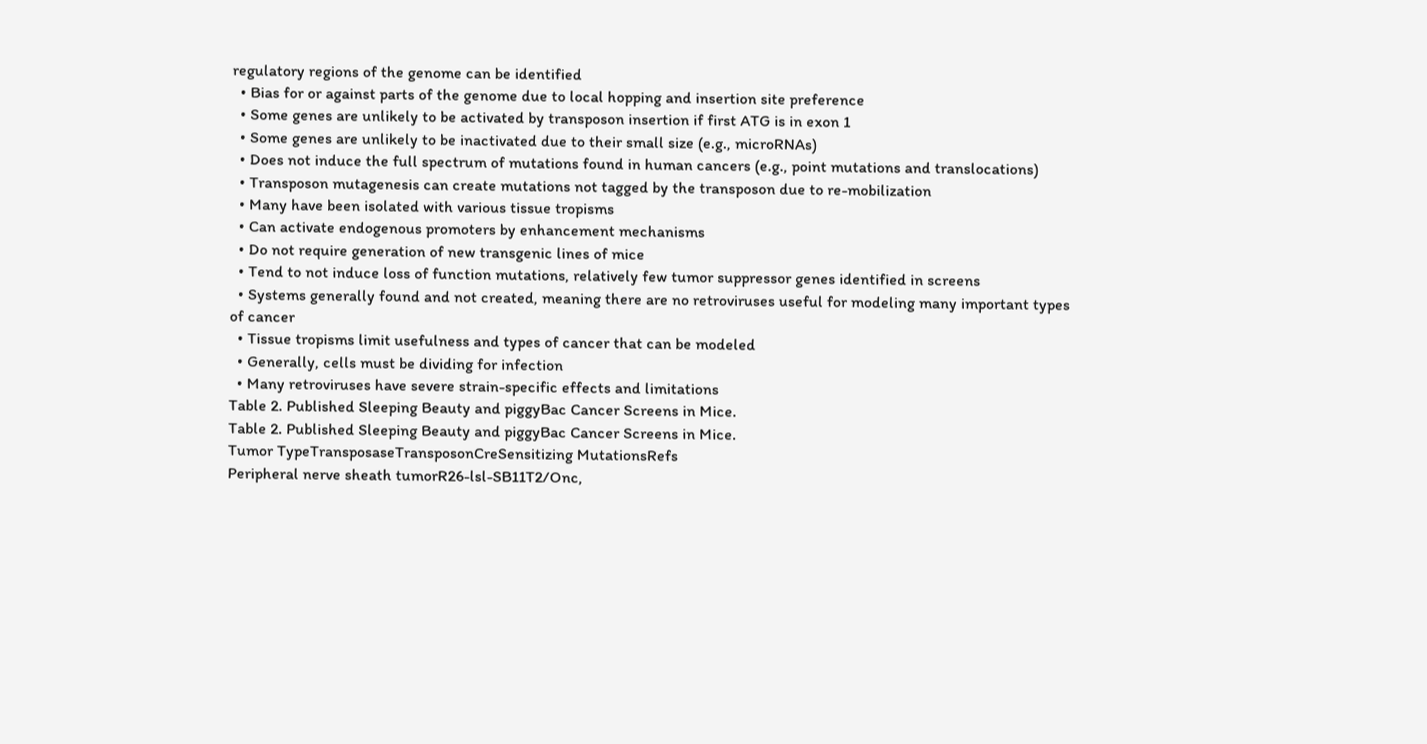regulatory regions of the genome can be identified
  • Bias for or against parts of the genome due to local hopping and insertion site preference
  • Some genes are unlikely to be activated by transposon insertion if first ATG is in exon 1
  • Some genes are unlikely to be inactivated due to their small size (e.g., microRNAs)
  • Does not induce the full spectrum of mutations found in human cancers (e.g., point mutations and translocations)
  • Transposon mutagenesis can create mutations not tagged by the transposon due to re-mobilization
  • Many have been isolated with various tissue tropisms
  • Can activate endogenous promoters by enhancement mechanisms
  • Do not require generation of new transgenic lines of mice
  • Tend to not induce loss of function mutations, relatively few tumor suppressor genes identified in screens
  • Systems generally found and not created, meaning there are no retroviruses useful for modeling many important types of cancer
  • Tissue tropisms limit usefulness and types of cancer that can be modeled
  • Generally, cells must be dividing for infection
  • Many retroviruses have severe strain-specific effects and limitations
Table 2. Published Sleeping Beauty and piggyBac Cancer Screens in Mice.
Table 2. Published Sleeping Beauty and piggyBac Cancer Screens in Mice.
Tumor TypeTransposaseTransposonCreSensitizing MutationsRefs
Peripheral nerve sheath tumorR26-lsl-SB11T2/Onc,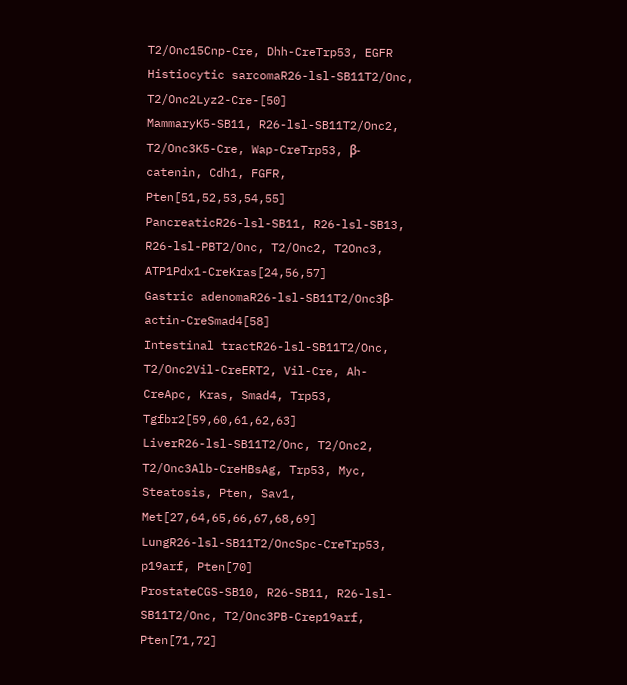T2/Onc15Cnp-Cre, Dhh-CreTrp53, EGFR
Histiocytic sarcomaR26-lsl-SB11T2/Onc, T2/Onc2Lyz2-Cre-[50]
MammaryK5-SB11, R26-lsl-SB11T2/Onc2, T2/Onc3K5-Cre, Wap-CreTrp53, β-catenin, Cdh1, FGFR, Pten[51,52,53,54,55]
PancreaticR26-lsl-SB11, R26-lsl-SB13, R26-lsl-PBT2/Onc, T2/Onc2, T2Onc3, ATP1Pdx1-CreKras[24,56,57]
Gastric adenomaR26-lsl-SB11T2/Onc3β-actin-CreSmad4[58]
Intestinal tractR26-lsl-SB11T2/Onc, T2/Onc2Vil-CreERT2, Vil-Cre, Ah-CreApc, Kras, Smad4, Trp53, Tgfbr2[59,60,61,62,63]
LiverR26-lsl-SB11T2/Onc, T2/Onc2, T2/Onc3Alb-CreHBsAg, Trp53, Myc, Steatosis, Pten, Sav1, Met[27,64,65,66,67,68,69]
LungR26-lsl-SB11T2/OncSpc-CreTrp53, p19arf, Pten[70]
ProstateCGS-SB10, R26-SB11, R26-lsl-SB11T2/Onc, T2/Onc3PB-Crep19arf, Pten[71,72]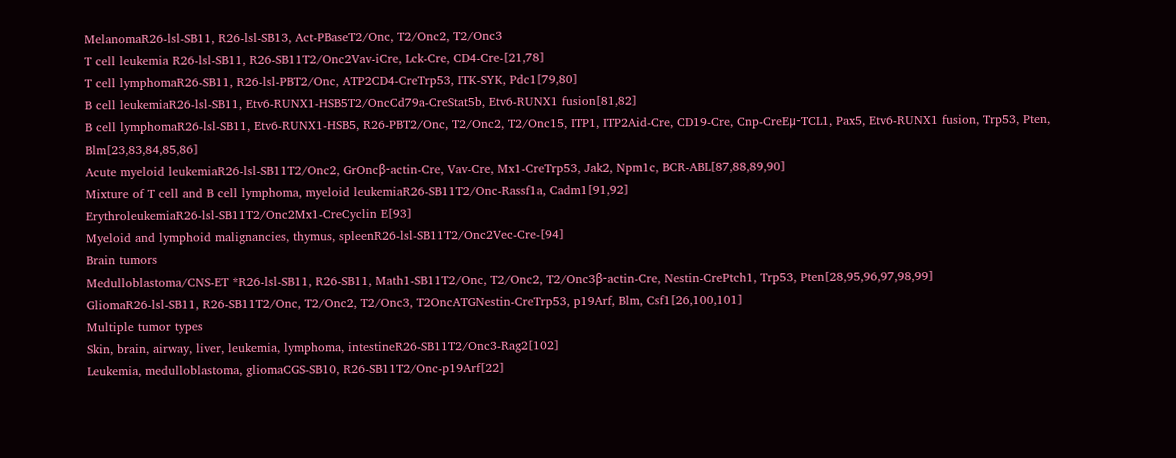MelanomaR26-lsl-SB11, R26-lsl-SB13, Act-PBaseT2/Onc, T2/Onc2, T2/Onc3
T cell leukemia R26-lsl-SB11, R26-SB11T2/Onc2Vav-iCre, Lck-Cre, CD4-Cre-[21,78]
T cell lymphomaR26-SB11, R26-lsl-PBT2/Onc, ATP2CD4-CreTrp53, ITK-SYK, Pdc1[79,80]
B cell leukemiaR26-lsl-SB11, Etv6-RUNX1-HSB5T2/OncCd79a-CreStat5b, Etv6-RUNX1 fusion[81,82]
B cell lymphomaR26-lsl-SB11, Etv6-RUNX1-HSB5, R26-PBT2/Onc, T2/Onc2, T2/Onc15, ITP1, ITP2Aid-Cre, CD19-Cre, Cnp-CreEμ-TCL1, Pax5, Etv6-RUNX1 fusion, Trp53, Pten, Blm[23,83,84,85,86]
Acute myeloid leukemiaR26-lsl-SB11T2/Onc2, GrOncβ-actin-Cre, Vav-Cre, Mx1-CreTrp53, Jak2, Npm1c, BCR-ABL[87,88,89,90]
Mixture of T cell and B cell lymphoma, myeloid leukemiaR26-SB11T2/Onc-Rassf1a, Cadm1[91,92]
ErythroleukemiaR26-lsl-SB11T2/Onc2Mx1-CreCyclin E[93]
Myeloid and lymphoid malignancies, thymus, spleenR26-lsl-SB11T2/Onc2Vec-Cre-[94]
Brain tumors
Medulloblastoma/CNS-ET *R26-lsl-SB11, R26-SB11, Math1-SB11T2/Onc, T2/Onc2, T2/Onc3β-actin-Cre, Nestin-CrePtch1, Trp53, Pten[28,95,96,97,98,99]
GliomaR26-lsl-SB11, R26-SB11T2/Onc, T2/Onc2, T2/Onc3, T2OncATGNestin-CreTrp53, p19Arf, Blm, Csf1[26,100,101]
Multiple tumor types
Skin, brain, airway, liver, leukemia, lymphoma, intestineR26-SB11T2/Onc3-Rag2[102]
Leukemia, medulloblastoma, gliomaCGS-SB10, R26-SB11T2/Onc-p19Arf[22]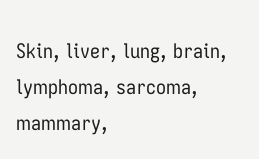Skin, liver, lung, brain, lymphoma, sarcoma, mammary,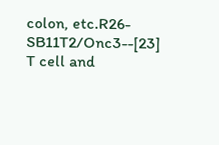colon, etc.R26-SB11T2/Onc3--[23]
T cell and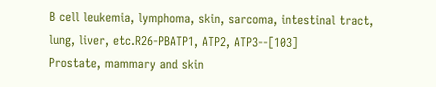B cell leukemia, lymphoma, skin, sarcoma, intestinal tract, lung, liver, etc.R26-PBATP1, ATP2, ATP3--[103]
Prostate, mammary and skin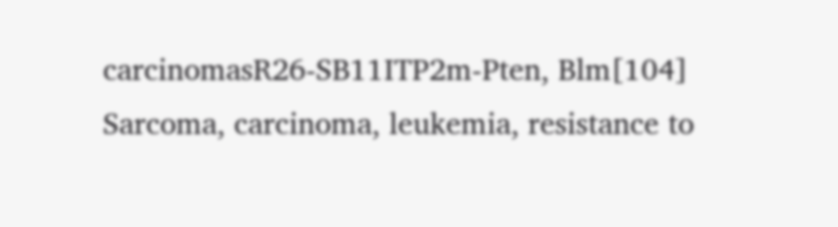carcinomasR26-SB11ITP2m-Pten, Blm[104]
Sarcoma, carcinoma, leukemia, resistance to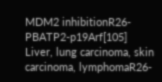MDM2 inhibitionR26-PBATP2-p19Arf[105]
Liver, lung carcinoma, skin carcinoma, lymphomaR26-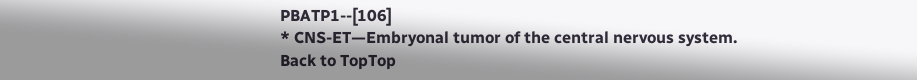PBATP1--[106]
* CNS-ET—Embryonal tumor of the central nervous system.
Back to TopTop